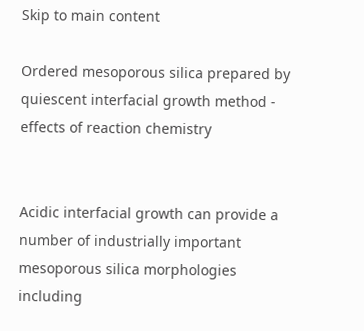Skip to main content

Ordered mesoporous silica prepared by quiescent interfacial growth method - effects of reaction chemistry


Acidic interfacial growth can provide a number of industrially important mesoporous silica morphologies including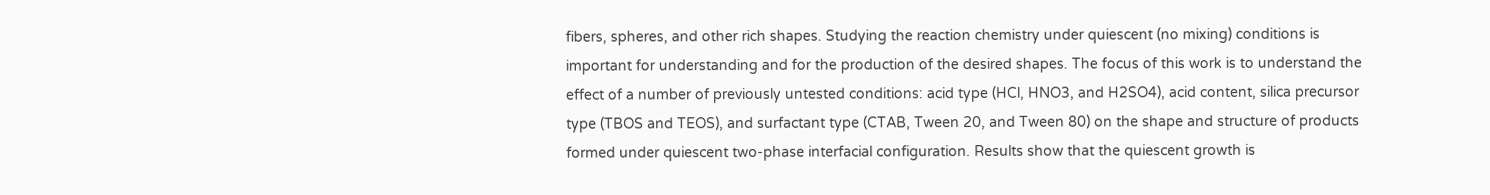fibers, spheres, and other rich shapes. Studying the reaction chemistry under quiescent (no mixing) conditions is important for understanding and for the production of the desired shapes. The focus of this work is to understand the effect of a number of previously untested conditions: acid type (HCl, HNO3, and H2SO4), acid content, silica precursor type (TBOS and TEOS), and surfactant type (CTAB, Tween 20, and Tween 80) on the shape and structure of products formed under quiescent two-phase interfacial configuration. Results show that the quiescent growth is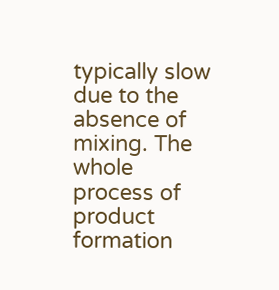typically slow due to the absence of mixing. The whole process of product formation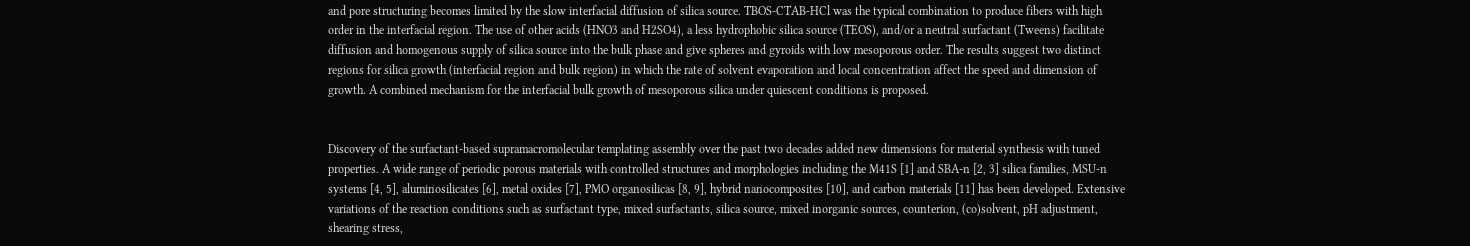and pore structuring becomes limited by the slow interfacial diffusion of silica source. TBOS-CTAB-HCl was the typical combination to produce fibers with high order in the interfacial region. The use of other acids (HNO3 and H2SO4), a less hydrophobic silica source (TEOS), and/or a neutral surfactant (Tweens) facilitate diffusion and homogenous supply of silica source into the bulk phase and give spheres and gyroids with low mesoporous order. The results suggest two distinct regions for silica growth (interfacial region and bulk region) in which the rate of solvent evaporation and local concentration affect the speed and dimension of growth. A combined mechanism for the interfacial bulk growth of mesoporous silica under quiescent conditions is proposed.


Discovery of the surfactant-based supramacromolecular templating assembly over the past two decades added new dimensions for material synthesis with tuned properties. A wide range of periodic porous materials with controlled structures and morphologies including the M41S [1] and SBA-n [2, 3] silica families, MSU-n systems [4, 5], aluminosilicates [6], metal oxides [7], PMO organosilicas [8, 9], hybrid nanocomposites [10], and carbon materials [11] has been developed. Extensive variations of the reaction conditions such as surfactant type, mixed surfactants, silica source, mixed inorganic sources, counterion, (co)solvent, pH adjustment, shearing stress,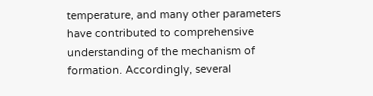temperature, and many other parameters have contributed to comprehensive understanding of the mechanism of formation. Accordingly, several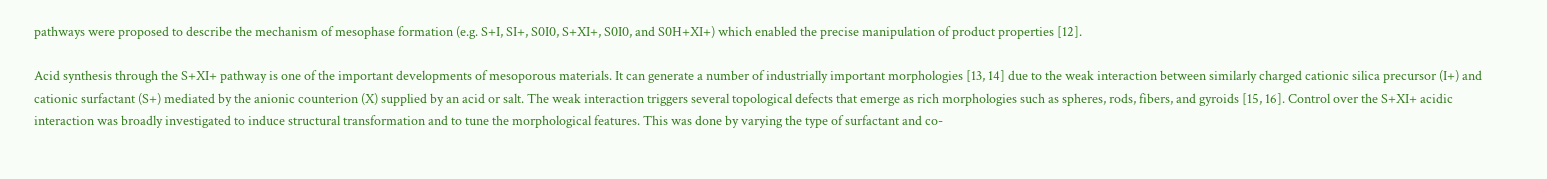pathways were proposed to describe the mechanism of mesophase formation (e.g. S+I, SI+, S0I0, S+XI+, S0I0, and S0H+XI+) which enabled the precise manipulation of product properties [12].

Acid synthesis through the S+XI+ pathway is one of the important developments of mesoporous materials. It can generate a number of industrially important morphologies [13, 14] due to the weak interaction between similarly charged cationic silica precursor (I+) and cationic surfactant (S+) mediated by the anionic counterion (X) supplied by an acid or salt. The weak interaction triggers several topological defects that emerge as rich morphologies such as spheres, rods, fibers, and gyroids [15, 16]. Control over the S+XI+ acidic interaction was broadly investigated to induce structural transformation and to tune the morphological features. This was done by varying the type of surfactant and co-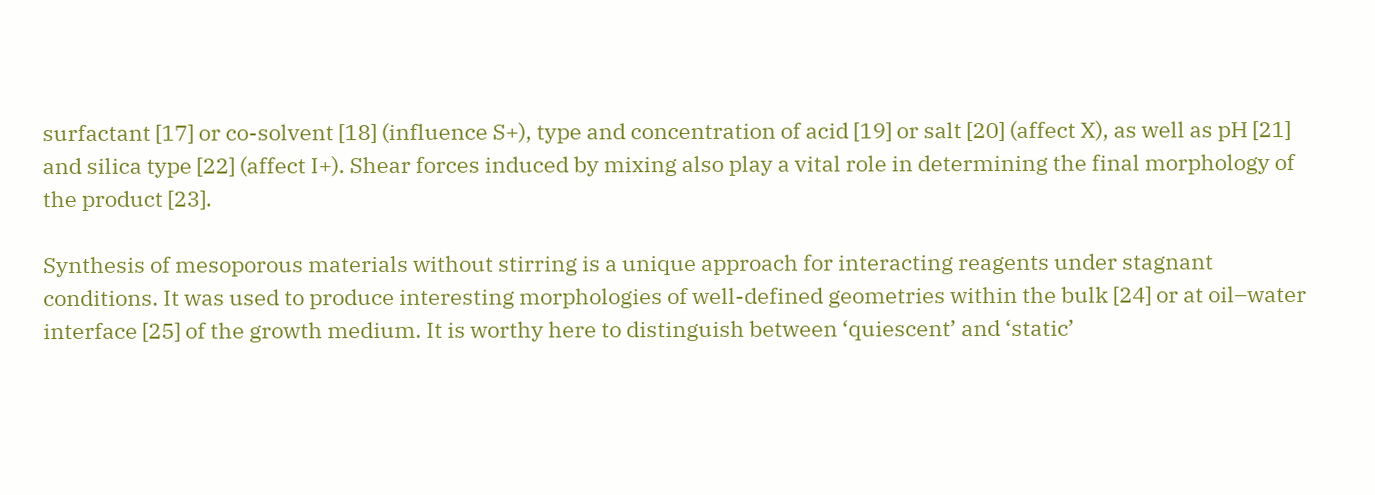surfactant [17] or co-solvent [18] (influence S+), type and concentration of acid [19] or salt [20] (affect X), as well as pH [21] and silica type [22] (affect I+). Shear forces induced by mixing also play a vital role in determining the final morphology of the product [23].

Synthesis of mesoporous materials without stirring is a unique approach for interacting reagents under stagnant conditions. It was used to produce interesting morphologies of well-defined geometries within the bulk [24] or at oil–water interface [25] of the growth medium. It is worthy here to distinguish between ‘quiescent’ and ‘static’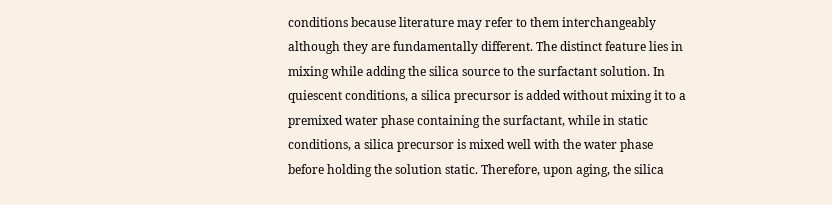conditions because literature may refer to them interchangeably although they are fundamentally different. The distinct feature lies in mixing while adding the silica source to the surfactant solution. In quiescent conditions, a silica precursor is added without mixing it to a premixed water phase containing the surfactant, while in static conditions, a silica precursor is mixed well with the water phase before holding the solution static. Therefore, upon aging, the silica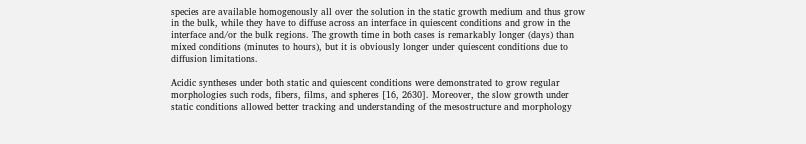species are available homogenously all over the solution in the static growth medium and thus grow in the bulk, while they have to diffuse across an interface in quiescent conditions and grow in the interface and/or the bulk regions. The growth time in both cases is remarkably longer (days) than mixed conditions (minutes to hours), but it is obviously longer under quiescent conditions due to diffusion limitations.

Acidic syntheses under both static and quiescent conditions were demonstrated to grow regular morphologies such rods, fibers, films, and spheres [16, 2630]. Moreover, the slow growth under static conditions allowed better tracking and understanding of the mesostructure and morphology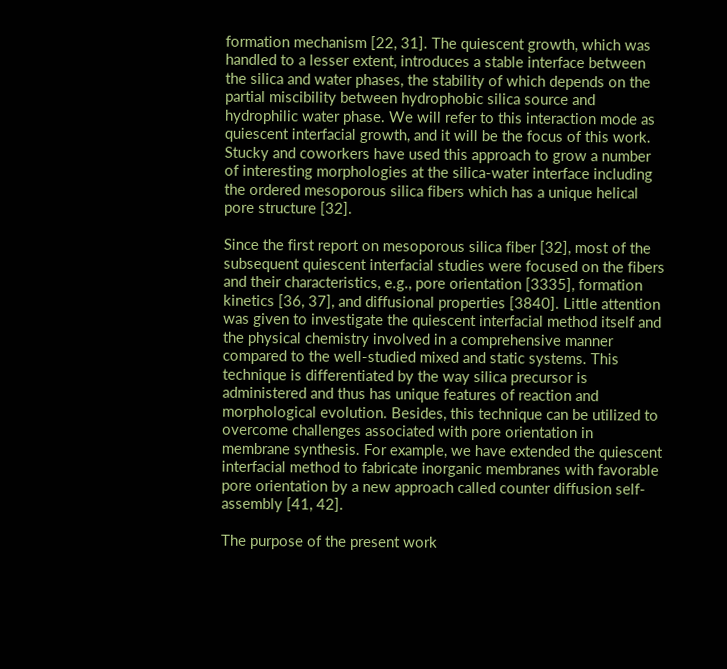formation mechanism [22, 31]. The quiescent growth, which was handled to a lesser extent, introduces a stable interface between the silica and water phases, the stability of which depends on the partial miscibility between hydrophobic silica source and hydrophilic water phase. We will refer to this interaction mode as quiescent interfacial growth, and it will be the focus of this work. Stucky and coworkers have used this approach to grow a number of interesting morphologies at the silica-water interface including the ordered mesoporous silica fibers which has a unique helical pore structure [32].

Since the first report on mesoporous silica fiber [32], most of the subsequent quiescent interfacial studies were focused on the fibers and their characteristics, e.g., pore orientation [3335], formation kinetics [36, 37], and diffusional properties [3840]. Little attention was given to investigate the quiescent interfacial method itself and the physical chemistry involved in a comprehensive manner compared to the well-studied mixed and static systems. This technique is differentiated by the way silica precursor is administered and thus has unique features of reaction and morphological evolution. Besides, this technique can be utilized to overcome challenges associated with pore orientation in membrane synthesis. For example, we have extended the quiescent interfacial method to fabricate inorganic membranes with favorable pore orientation by a new approach called counter diffusion self-assembly [41, 42].

The purpose of the present work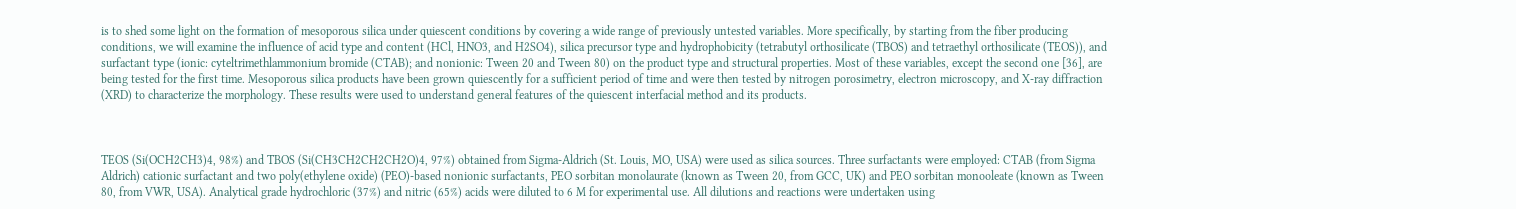is to shed some light on the formation of mesoporous silica under quiescent conditions by covering a wide range of previously untested variables. More specifically, by starting from the fiber producing conditions, we will examine the influence of acid type and content (HCl, HNO3, and H2SO4), silica precursor type and hydrophobicity (tetrabutyl orthosilicate (TBOS) and tetraethyl orthosilicate (TEOS)), and surfactant type (ionic: cyteltrimethlammonium bromide (CTAB); and nonionic: Tween 20 and Tween 80) on the product type and structural properties. Most of these variables, except the second one [36], are being tested for the first time. Mesoporous silica products have been grown quiescently for a sufficient period of time and were then tested by nitrogen porosimetry, electron microscopy, and X-ray diffraction (XRD) to characterize the morphology. These results were used to understand general features of the quiescent interfacial method and its products.



TEOS (Si(OCH2CH3)4, 98%) and TBOS (Si(CH3CH2CH2CH2O)4, 97%) obtained from Sigma-Aldrich (St. Louis, MO, USA) were used as silica sources. Three surfactants were employed: CTAB (from Sigma Aldrich) cationic surfactant and two poly(ethylene oxide) (PEO)-based nonionic surfactants, PEO sorbitan monolaurate (known as Tween 20, from GCC, UK) and PEO sorbitan monooleate (known as Tween 80, from VWR, USA). Analytical grade hydrochloric (37%) and nitric (65%) acids were diluted to 6 M for experimental use. All dilutions and reactions were undertaken using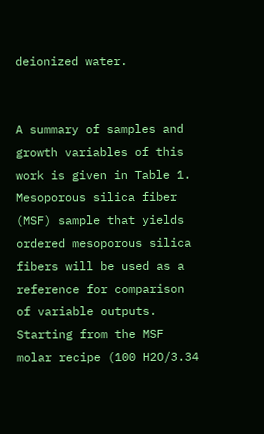deionized water.


A summary of samples and growth variables of this work is given in Table 1. Mesoporous silica fiber (MSF) sample that yields ordered mesoporous silica fibers will be used as a reference for comparison of variable outputs. Starting from the MSF molar recipe (100 H2O/3.34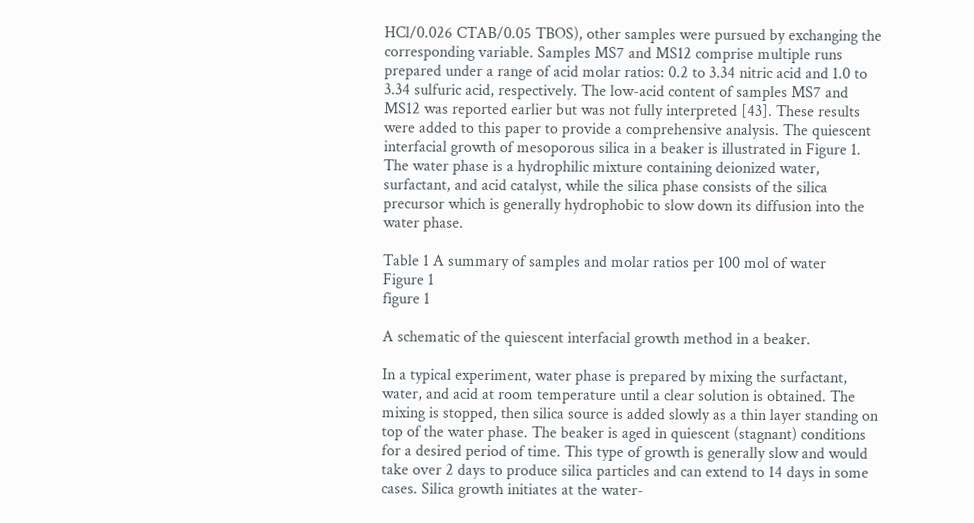HCl/0.026 CTAB/0.05 TBOS), other samples were pursued by exchanging the corresponding variable. Samples MS7 and MS12 comprise multiple runs prepared under a range of acid molar ratios: 0.2 to 3.34 nitric acid and 1.0 to 3.34 sulfuric acid, respectively. The low-acid content of samples MS7 and MS12 was reported earlier but was not fully interpreted [43]. These results were added to this paper to provide a comprehensive analysis. The quiescent interfacial growth of mesoporous silica in a beaker is illustrated in Figure 1. The water phase is a hydrophilic mixture containing deionized water, surfactant, and acid catalyst, while the silica phase consists of the silica precursor which is generally hydrophobic to slow down its diffusion into the water phase.

Table 1 A summary of samples and molar ratios per 100 mol of water
Figure 1
figure 1

A schematic of the quiescent interfacial growth method in a beaker.

In a typical experiment, water phase is prepared by mixing the surfactant, water, and acid at room temperature until a clear solution is obtained. The mixing is stopped, then silica source is added slowly as a thin layer standing on top of the water phase. The beaker is aged in quiescent (stagnant) conditions for a desired period of time. This type of growth is generally slow and would take over 2 days to produce silica particles and can extend to 14 days in some cases. Silica growth initiates at the water-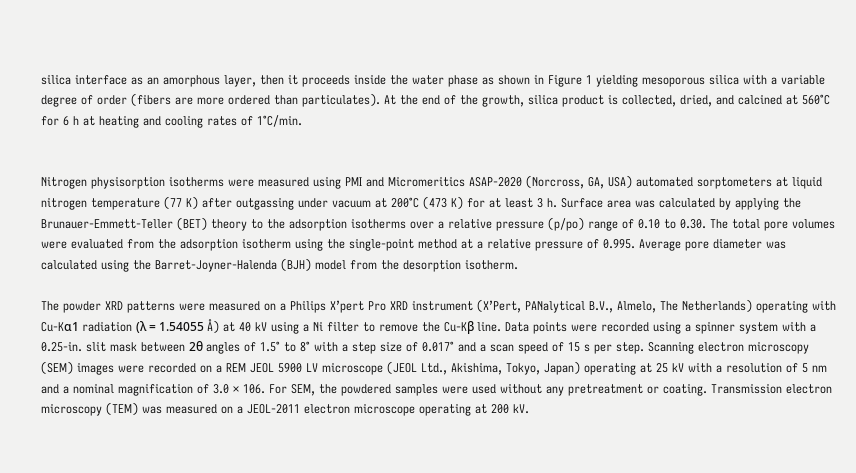silica interface as an amorphous layer, then it proceeds inside the water phase as shown in Figure 1 yielding mesoporous silica with a variable degree of order (fibers are more ordered than particulates). At the end of the growth, silica product is collected, dried, and calcined at 560°C for 6 h at heating and cooling rates of 1°C/min.


Nitrogen physisorption isotherms were measured using PMI and Micromeritics ASAP-2020 (Norcross, GA, USA) automated sorptometers at liquid nitrogen temperature (77 K) after outgassing under vacuum at 200°C (473 K) for at least 3 h. Surface area was calculated by applying the Brunauer-Emmett-Teller (BET) theory to the adsorption isotherms over a relative pressure (p/po) range of 0.10 to 0.30. The total pore volumes were evaluated from the adsorption isotherm using the single-point method at a relative pressure of 0.995. Average pore diameter was calculated using the Barret-Joyner-Halenda (BJH) model from the desorption isotherm.

The powder XRD patterns were measured on a Philips X’pert Pro XRD instrument (X’Pert, PANalytical B.V., Almelo, The Netherlands) operating with Cu-Kα1 radiation (λ = 1.54055 Å) at 40 kV using a Ni filter to remove the Cu-Kβ line. Data points were recorded using a spinner system with a 0.25-in. slit mask between 2θ angles of 1.5° to 8° with a step size of 0.017° and a scan speed of 15 s per step. Scanning electron microscopy (SEM) images were recorded on a REM JEOL 5900 LV microscope (JEOL Ltd., Akishima, Tokyo, Japan) operating at 25 kV with a resolution of 5 nm and a nominal magnification of 3.0 × 106. For SEM, the powdered samples were used without any pretreatment or coating. Transmission electron microscopy (TEM) was measured on a JEOL-2011 electron microscope operating at 200 kV.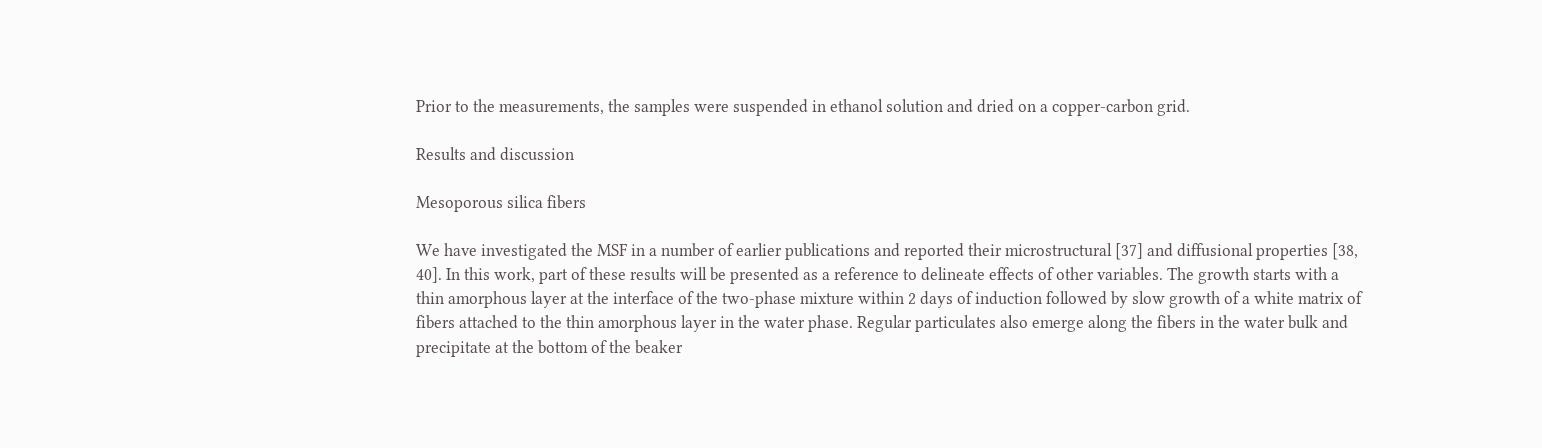Prior to the measurements, the samples were suspended in ethanol solution and dried on a copper-carbon grid.

Results and discussion

Mesoporous silica fibers

We have investigated the MSF in a number of earlier publications and reported their microstructural [37] and diffusional properties [38, 40]. In this work, part of these results will be presented as a reference to delineate effects of other variables. The growth starts with a thin amorphous layer at the interface of the two-phase mixture within 2 days of induction followed by slow growth of a white matrix of fibers attached to the thin amorphous layer in the water phase. Regular particulates also emerge along the fibers in the water bulk and precipitate at the bottom of the beaker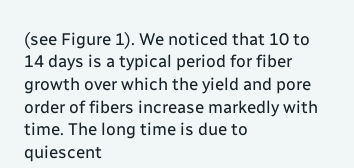(see Figure 1). We noticed that 10 to 14 days is a typical period for fiber growth over which the yield and pore order of fibers increase markedly with time. The long time is due to quiescent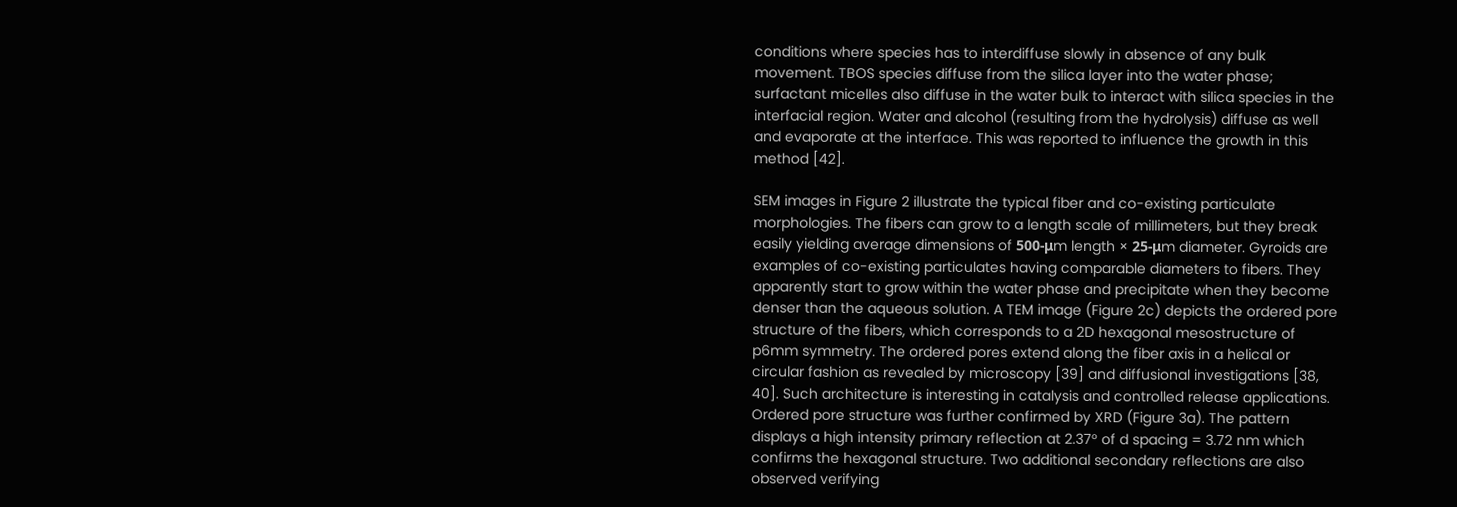conditions where species has to interdiffuse slowly in absence of any bulk movement. TBOS species diffuse from the silica layer into the water phase; surfactant micelles also diffuse in the water bulk to interact with silica species in the interfacial region. Water and alcohol (resulting from the hydrolysis) diffuse as well and evaporate at the interface. This was reported to influence the growth in this method [42].

SEM images in Figure 2 illustrate the typical fiber and co-existing particulate morphologies. The fibers can grow to a length scale of millimeters, but they break easily yielding average dimensions of 500-μm length × 25-μm diameter. Gyroids are examples of co-existing particulates having comparable diameters to fibers. They apparently start to grow within the water phase and precipitate when they become denser than the aqueous solution. A TEM image (Figure 2c) depicts the ordered pore structure of the fibers, which corresponds to a 2D hexagonal mesostructure of p6mm symmetry. The ordered pores extend along the fiber axis in a helical or circular fashion as revealed by microscopy [39] and diffusional investigations [38, 40]. Such architecture is interesting in catalysis and controlled release applications. Ordered pore structure was further confirmed by XRD (Figure 3a). The pattern displays a high intensity primary reflection at 2.37° of d spacing = 3.72 nm which confirms the hexagonal structure. Two additional secondary reflections are also observed verifying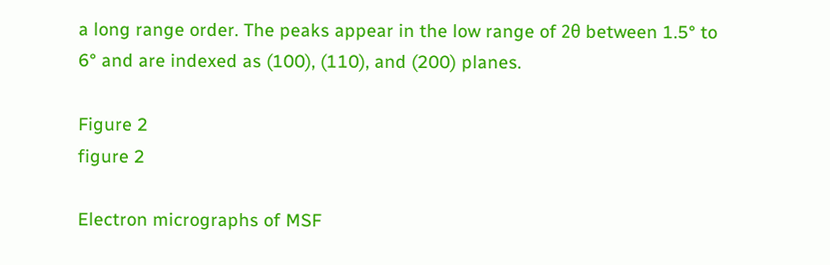a long range order. The peaks appear in the low range of 2θ between 1.5° to 6° and are indexed as (100), (110), and (200) planes.

Figure 2
figure 2

Electron micrographs of MSF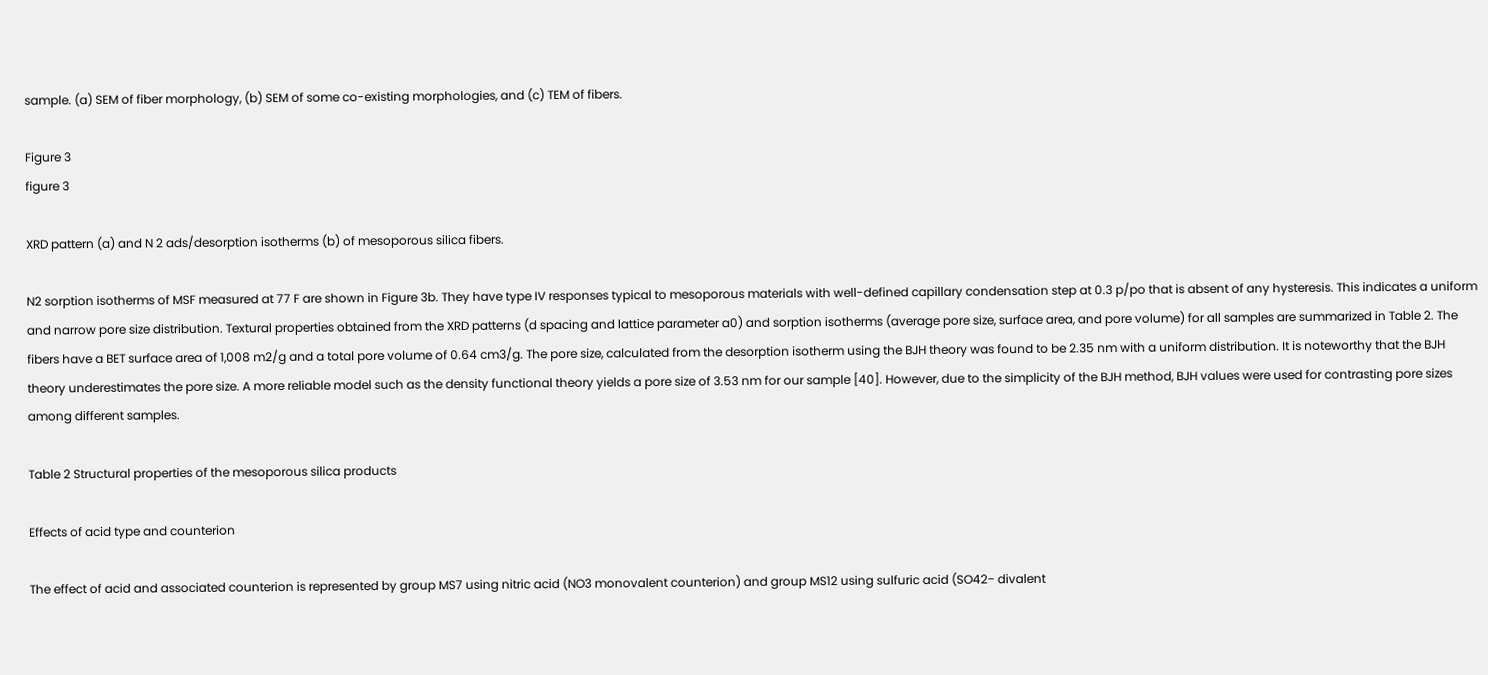sample. (a) SEM of fiber morphology, (b) SEM of some co-existing morphologies, and (c) TEM of fibers.

Figure 3
figure 3

XRD pattern (a) and N 2 ads/desorption isotherms (b) of mesoporous silica fibers.

N2 sorption isotherms of MSF measured at 77 F are shown in Figure 3b. They have type IV responses typical to mesoporous materials with well-defined capillary condensation step at 0.3 p/po that is absent of any hysteresis. This indicates a uniform and narrow pore size distribution. Textural properties obtained from the XRD patterns (d spacing and lattice parameter a0) and sorption isotherms (average pore size, surface area, and pore volume) for all samples are summarized in Table 2. The fibers have a BET surface area of 1,008 m2/g and a total pore volume of 0.64 cm3/g. The pore size, calculated from the desorption isotherm using the BJH theory was found to be 2.35 nm with a uniform distribution. It is noteworthy that the BJH theory underestimates the pore size. A more reliable model such as the density functional theory yields a pore size of 3.53 nm for our sample [40]. However, due to the simplicity of the BJH method, BJH values were used for contrasting pore sizes among different samples.

Table 2 Structural properties of the mesoporous silica products

Effects of acid type and counterion

The effect of acid and associated counterion is represented by group MS7 using nitric acid (NO3 monovalent counterion) and group MS12 using sulfuric acid (SO42− divalent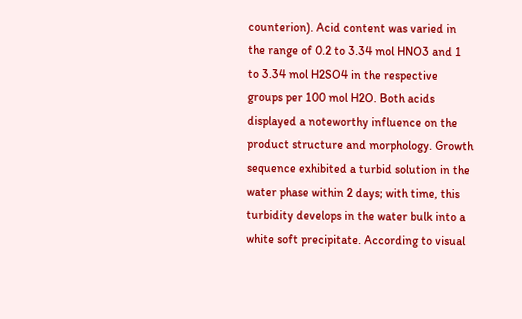counterion). Acid content was varied in the range of 0.2 to 3.34 mol HNO3 and 1 to 3.34 mol H2SO4 in the respective groups per 100 mol H2O. Both acids displayed a noteworthy influence on the product structure and morphology. Growth sequence exhibited a turbid solution in the water phase within 2 days; with time, this turbidity develops in the water bulk into a white soft precipitate. According to visual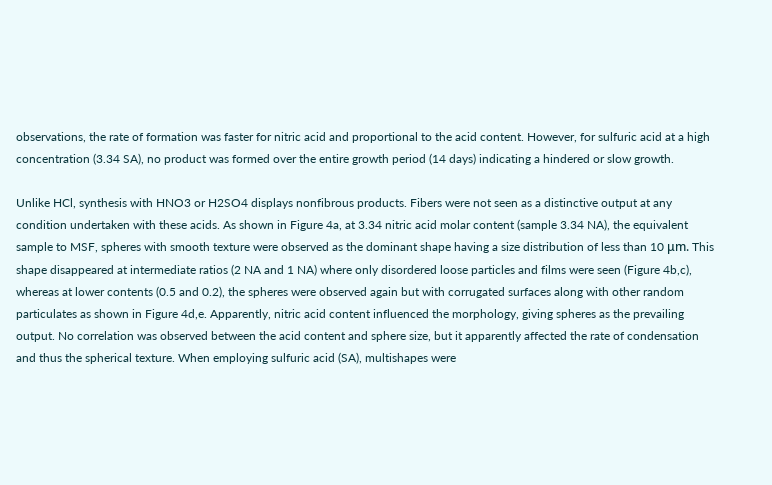observations, the rate of formation was faster for nitric acid and proportional to the acid content. However, for sulfuric acid at a high concentration (3.34 SA), no product was formed over the entire growth period (14 days) indicating a hindered or slow growth.

Unlike HCl, synthesis with HNO3 or H2SO4 displays nonfibrous products. Fibers were not seen as a distinctive output at any condition undertaken with these acids. As shown in Figure 4a, at 3.34 nitric acid molar content (sample 3.34 NA), the equivalent sample to MSF, spheres with smooth texture were observed as the dominant shape having a size distribution of less than 10 μm. This shape disappeared at intermediate ratios (2 NA and 1 NA) where only disordered loose particles and films were seen (Figure 4b,c), whereas at lower contents (0.5 and 0.2), the spheres were observed again but with corrugated surfaces along with other random particulates as shown in Figure 4d,e. Apparently, nitric acid content influenced the morphology, giving spheres as the prevailing output. No correlation was observed between the acid content and sphere size, but it apparently affected the rate of condensation and thus the spherical texture. When employing sulfuric acid (SA), multishapes were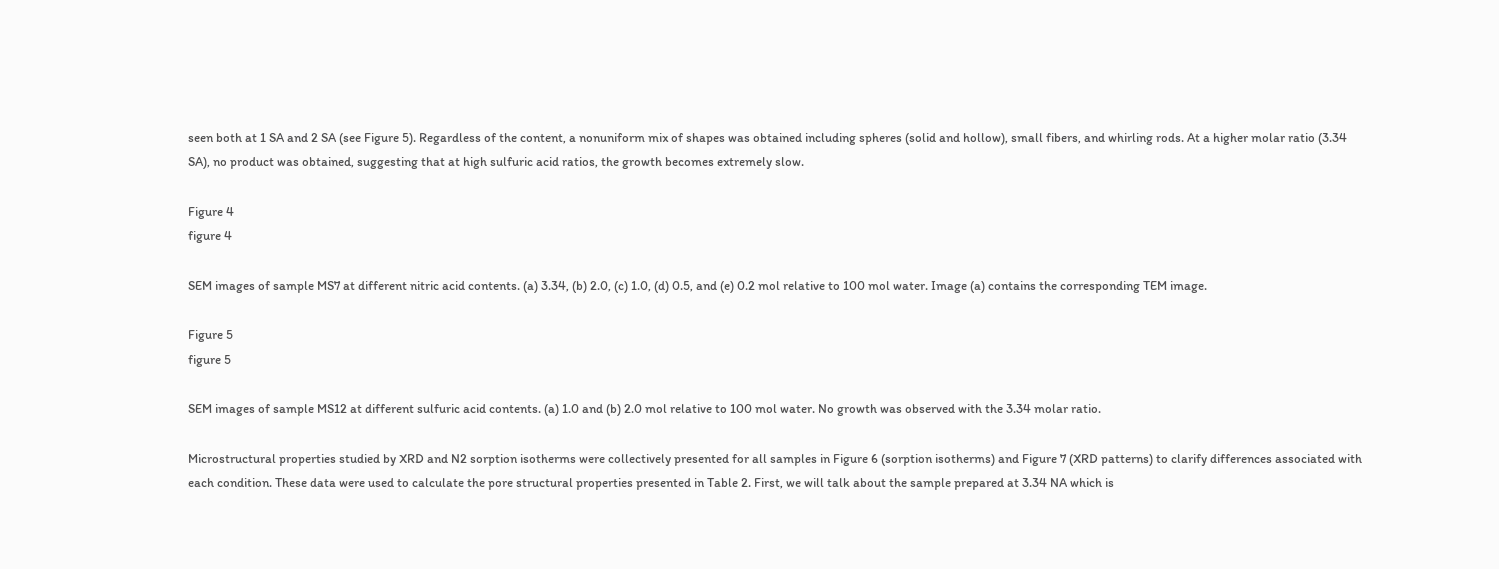seen both at 1 SA and 2 SA (see Figure 5). Regardless of the content, a nonuniform mix of shapes was obtained including spheres (solid and hollow), small fibers, and whirling rods. At a higher molar ratio (3.34 SA), no product was obtained, suggesting that at high sulfuric acid ratios, the growth becomes extremely slow.

Figure 4
figure 4

SEM images of sample MS7 at different nitric acid contents. (a) 3.34, (b) 2.0, (c) 1.0, (d) 0.5, and (e) 0.2 mol relative to 100 mol water. Image (a) contains the corresponding TEM image.

Figure 5
figure 5

SEM images of sample MS12 at different sulfuric acid contents. (a) 1.0 and (b) 2.0 mol relative to 100 mol water. No growth was observed with the 3.34 molar ratio.

Microstructural properties studied by XRD and N2 sorption isotherms were collectively presented for all samples in Figure 6 (sorption isotherms) and Figure 7 (XRD patterns) to clarify differences associated with each condition. These data were used to calculate the pore structural properties presented in Table 2. First, we will talk about the sample prepared at 3.34 NA which is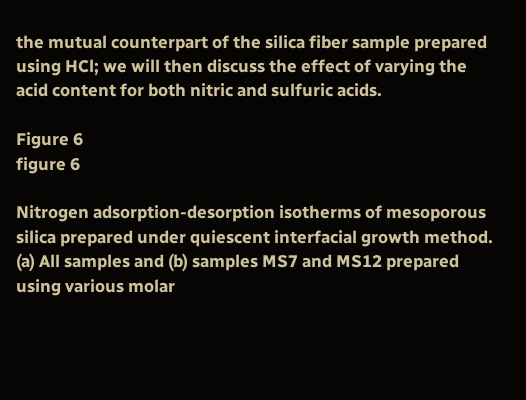the mutual counterpart of the silica fiber sample prepared using HCl; we will then discuss the effect of varying the acid content for both nitric and sulfuric acids.

Figure 6
figure 6

Nitrogen adsorption-desorption isotherms of mesoporous silica prepared under quiescent interfacial growth method. (a) All samples and (b) samples MS7 and MS12 prepared using various molar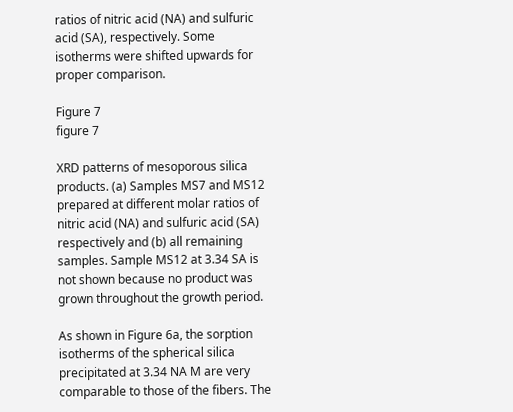ratios of nitric acid (NA) and sulfuric acid (SA), respectively. Some isotherms were shifted upwards for proper comparison.

Figure 7
figure 7

XRD patterns of mesoporous silica products. (a) Samples MS7 and MS12 prepared at different molar ratios of nitric acid (NA) and sulfuric acid (SA) respectively and (b) all remaining samples. Sample MS12 at 3.34 SA is not shown because no product was grown throughout the growth period.

As shown in Figure 6a, the sorption isotherms of the spherical silica precipitated at 3.34 NA M are very comparable to those of the fibers. The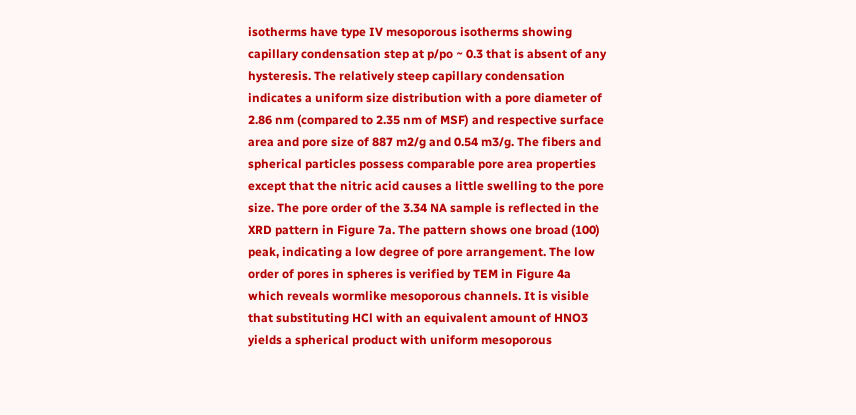isotherms have type IV mesoporous isotherms showing capillary condensation step at p/po ~ 0.3 that is absent of any hysteresis. The relatively steep capillary condensation indicates a uniform size distribution with a pore diameter of 2.86 nm (compared to 2.35 nm of MSF) and respective surface area and pore size of 887 m2/g and 0.54 m3/g. The fibers and spherical particles possess comparable pore area properties except that the nitric acid causes a little swelling to the pore size. The pore order of the 3.34 NA sample is reflected in the XRD pattern in Figure 7a. The pattern shows one broad (100) peak, indicating a low degree of pore arrangement. The low order of pores in spheres is verified by TEM in Figure 4a which reveals wormlike mesoporous channels. It is visible that substituting HCl with an equivalent amount of HNO3 yields a spherical product with uniform mesoporous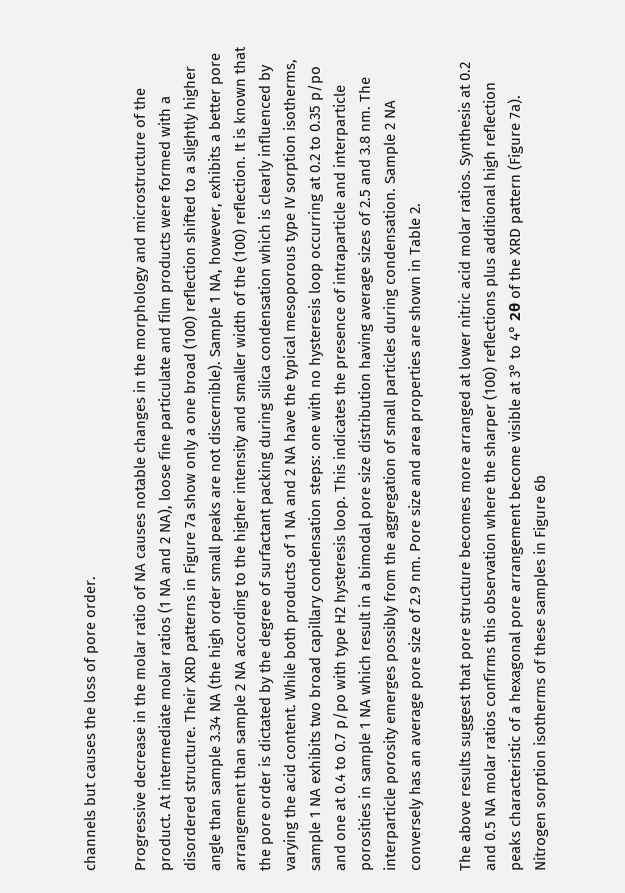channels but causes the loss of pore order.

Progressive decrease in the molar ratio of NA causes notable changes in the morphology and microstructure of the product. At intermediate molar ratios (1 NA and 2 NA), loose fine particulate and film products were formed with a disordered structure. Their XRD patterns in Figure 7a show only a one broad (100) reflection shifted to a slightly higher angle than sample 3.34 NA (the high order small peaks are not discernible). Sample 1 NA, however, exhibits a better pore arrangement than sample 2 NA according to the higher intensity and smaller width of the (100) reflection. It is known that the pore order is dictated by the degree of surfactant packing during silica condensation which is clearly influenced by varying the acid content. While both products of 1 NA and 2 NA have the typical mesoporous type IV sorption isotherms, sample 1 NA exhibits two broad capillary condensation steps: one with no hysteresis loop occurring at 0.2 to 0.35 p/po and one at 0.4 to 0.7 p/po with type H2 hysteresis loop. This indicates the presence of intraparticle and interparticle porosities in sample 1 NA which result in a bimodal pore size distribution having average sizes of 2.5 and 3.8 nm. The interparticle porosity emerges possibly from the aggregation of small particles during condensation. Sample 2 NA conversely has an average pore size of 2.9 nm. Pore size and area properties are shown in Table 2.

The above results suggest that pore structure becomes more arranged at lower nitric acid molar ratios. Synthesis at 0.2 and 0.5 NA molar ratios confirms this observation where the sharper (100) reflections plus additional high reflection peaks characteristic of a hexagonal pore arrangement become visible at 3° to 4° 2θ of the XRD pattern (Figure 7a). Nitrogen sorption isotherms of these samples in Figure 6b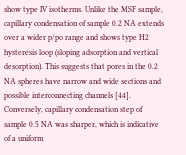show type IV isotherms. Unlike the MSF sample, capillary condensation of sample 0.2 NA extends over a wider p/po range and shows type H2 hysteresis loop (sloping adsorption and vertical desorption). This suggests that pores in the 0.2 NA spheres have narrow and wide sections and possible interconnecting channels [44]. Conversely, capillary condensation step of sample 0.5 NA was sharper, which is indicative of a uniform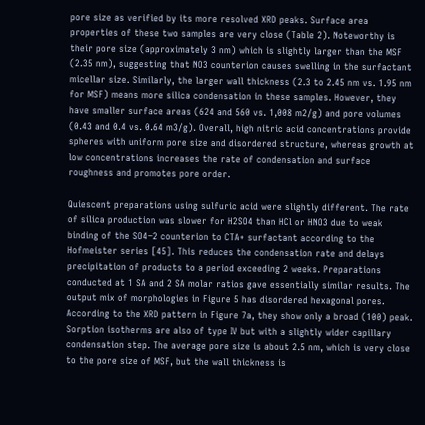pore size as verified by its more resolved XRD peaks. Surface area properties of these two samples are very close (Table 2). Noteworthy is their pore size (approximately 3 nm) which is slightly larger than the MSF (2.35 nm), suggesting that NO3 counterion causes swelling in the surfactant micellar size. Similarly, the larger wall thickness (2.3 to 2.45 nm vs. 1.95 nm for MSF) means more silica condensation in these samples. However, they have smaller surface areas (624 and 560 vs. 1,008 m2/g) and pore volumes (0.43 and 0.4 vs. 0.64 m3/g). Overall, high nitric acid concentrations provide spheres with uniform pore size and disordered structure, whereas growth at low concentrations increases the rate of condensation and surface roughness and promotes pore order.

Quiescent preparations using sulfuric acid were slightly different. The rate of silica production was slower for H2SO4 than HCl or HNO3 due to weak binding of the SO4−2 counterion to CTA+ surfactant according to the Hofmeister series [45]. This reduces the condensation rate and delays precipitation of products to a period exceeding 2 weeks. Preparations conducted at 1 SA and 2 SA molar ratios gave essentially similar results. The output mix of morphologies in Figure 5 has disordered hexagonal pores. According to the XRD pattern in Figure 7a, they show only a broad (100) peak. Sorption isotherms are also of type IV but with a slightly wider capillary condensation step. The average pore size is about 2.5 nm, which is very close to the pore size of MSF, but the wall thickness is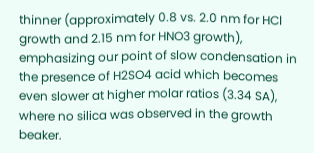thinner (approximately 0.8 vs. 2.0 nm for HCl growth and 2.15 nm for HNO3 growth), emphasizing our point of slow condensation in the presence of H2SO4 acid which becomes even slower at higher molar ratios (3.34 SA), where no silica was observed in the growth beaker.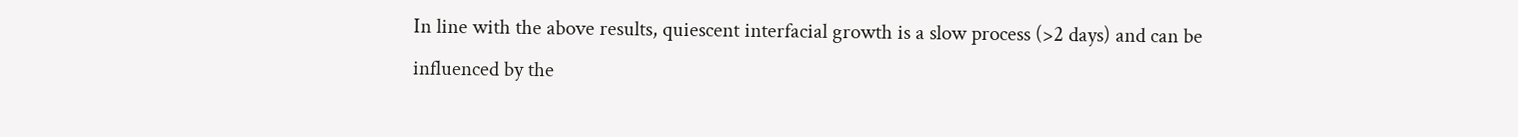In line with the above results, quiescent interfacial growth is a slow process (>2 days) and can be influenced by the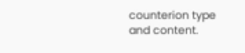counterion type and content.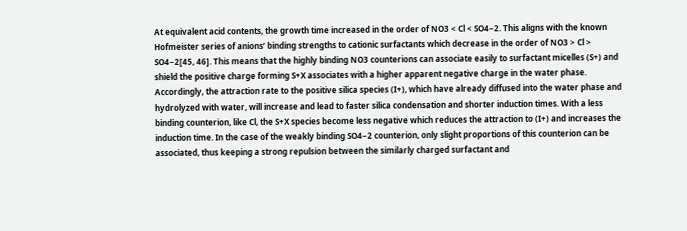At equivalent acid contents, the growth time increased in the order of NO3 < Cl < SO4−2. This aligns with the known Hofmeister series of anions’ binding strengths to cationic surfactants which decrease in the order of NO3 > Cl > SO4−2[45, 46]. This means that the highly binding NO3 counterions can associate easily to surfactant micelles (S+) and shield the positive charge forming S+X associates with a higher apparent negative charge in the water phase. Accordingly, the attraction rate to the positive silica species (I+), which have already diffused into the water phase and hydrolyzed with water, will increase and lead to faster silica condensation and shorter induction times. With a less binding counterion, like Cl, the S+X species become less negative which reduces the attraction to (I+) and increases the induction time. In the case of the weakly binding SO4−2 counterion, only slight proportions of this counterion can be associated, thus keeping a strong repulsion between the similarly charged surfactant and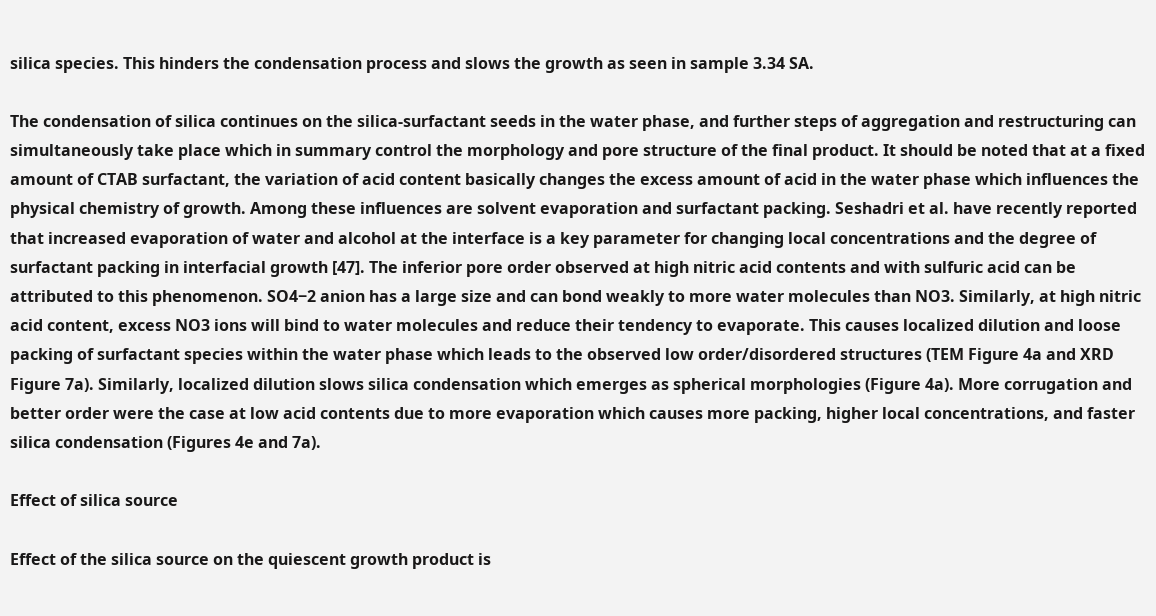silica species. This hinders the condensation process and slows the growth as seen in sample 3.34 SA.

The condensation of silica continues on the silica-surfactant seeds in the water phase, and further steps of aggregation and restructuring can simultaneously take place which in summary control the morphology and pore structure of the final product. It should be noted that at a fixed amount of CTAB surfactant, the variation of acid content basically changes the excess amount of acid in the water phase which influences the physical chemistry of growth. Among these influences are solvent evaporation and surfactant packing. Seshadri et al. have recently reported that increased evaporation of water and alcohol at the interface is a key parameter for changing local concentrations and the degree of surfactant packing in interfacial growth [47]. The inferior pore order observed at high nitric acid contents and with sulfuric acid can be attributed to this phenomenon. SO4−2 anion has a large size and can bond weakly to more water molecules than NO3. Similarly, at high nitric acid content, excess NO3 ions will bind to water molecules and reduce their tendency to evaporate. This causes localized dilution and loose packing of surfactant species within the water phase which leads to the observed low order/disordered structures (TEM Figure 4a and XRD Figure 7a). Similarly, localized dilution slows silica condensation which emerges as spherical morphologies (Figure 4a). More corrugation and better order were the case at low acid contents due to more evaporation which causes more packing, higher local concentrations, and faster silica condensation (Figures 4e and 7a).

Effect of silica source

Effect of the silica source on the quiescent growth product is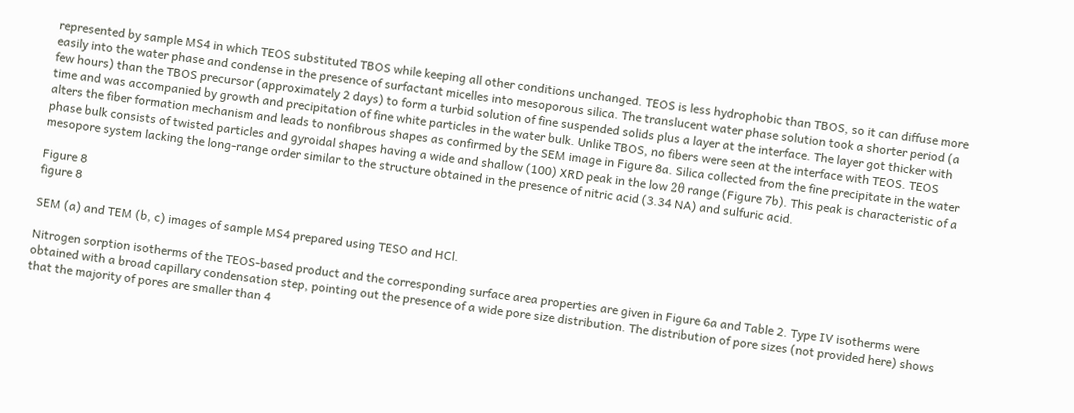represented by sample MS4 in which TEOS substituted TBOS while keeping all other conditions unchanged. TEOS is less hydrophobic than TBOS, so it can diffuse more easily into the water phase and condense in the presence of surfactant micelles into mesoporous silica. The translucent water phase solution took a shorter period (a few hours) than the TBOS precursor (approximately 2 days) to form a turbid solution of fine suspended solids plus a layer at the interface. The layer got thicker with time and was accompanied by growth and precipitation of fine white particles in the water bulk. Unlike TBOS, no fibers were seen at the interface with TEOS. TEOS alters the fiber formation mechanism and leads to nonfibrous shapes as confirmed by the SEM image in Figure 8a. Silica collected from the fine precipitate in the water phase bulk consists of twisted particles and gyroidal shapes having a wide and shallow (100) XRD peak in the low 2θ range (Figure 7b). This peak is characteristic of a mesopore system lacking the long-range order similar to the structure obtained in the presence of nitric acid (3.34 NA) and sulfuric acid.

Figure 8
figure 8

SEM (a) and TEM (b, c) images of sample MS4 prepared using TESO and HCl.

Nitrogen sorption isotherms of the TEOS-based product and the corresponding surface area properties are given in Figure 6a and Table 2. Type IV isotherms were obtained with a broad capillary condensation step, pointing out the presence of a wide pore size distribution. The distribution of pore sizes (not provided here) shows that the majority of pores are smaller than 4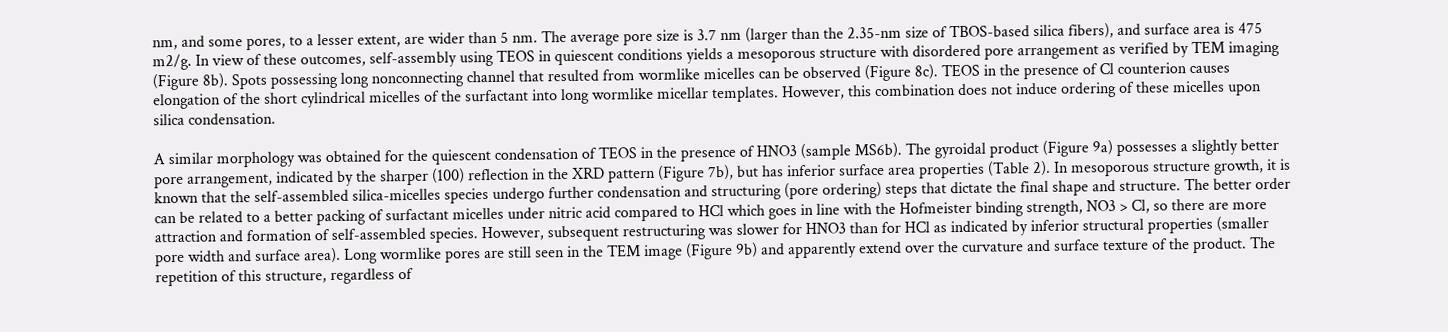nm, and some pores, to a lesser extent, are wider than 5 nm. The average pore size is 3.7 nm (larger than the 2.35-nm size of TBOS-based silica fibers), and surface area is 475 m2/g. In view of these outcomes, self-assembly using TEOS in quiescent conditions yields a mesoporous structure with disordered pore arrangement as verified by TEM imaging (Figure 8b). Spots possessing long nonconnecting channel that resulted from wormlike micelles can be observed (Figure 8c). TEOS in the presence of Cl counterion causes elongation of the short cylindrical micelles of the surfactant into long wormlike micellar templates. However, this combination does not induce ordering of these micelles upon silica condensation.

A similar morphology was obtained for the quiescent condensation of TEOS in the presence of HNO3 (sample MS6b). The gyroidal product (Figure 9a) possesses a slightly better pore arrangement, indicated by the sharper (100) reflection in the XRD pattern (Figure 7b), but has inferior surface area properties (Table 2). In mesoporous structure growth, it is known that the self-assembled silica-micelles species undergo further condensation and structuring (pore ordering) steps that dictate the final shape and structure. The better order can be related to a better packing of surfactant micelles under nitric acid compared to HCl which goes in line with the Hofmeister binding strength, NO3 > Cl, so there are more attraction and formation of self-assembled species. However, subsequent restructuring was slower for HNO3 than for HCl as indicated by inferior structural properties (smaller pore width and surface area). Long wormlike pores are still seen in the TEM image (Figure 9b) and apparently extend over the curvature and surface texture of the product. The repetition of this structure, regardless of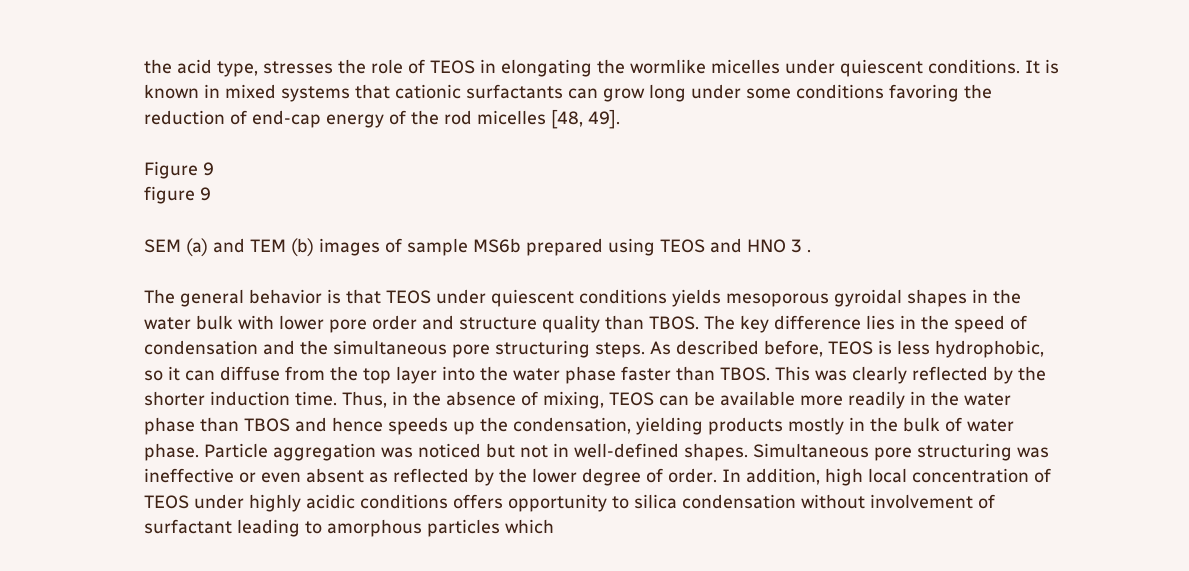the acid type, stresses the role of TEOS in elongating the wormlike micelles under quiescent conditions. It is known in mixed systems that cationic surfactants can grow long under some conditions favoring the reduction of end-cap energy of the rod micelles [48, 49].

Figure 9
figure 9

SEM (a) and TEM (b) images of sample MS6b prepared using TEOS and HNO 3 .

The general behavior is that TEOS under quiescent conditions yields mesoporous gyroidal shapes in the water bulk with lower pore order and structure quality than TBOS. The key difference lies in the speed of condensation and the simultaneous pore structuring steps. As described before, TEOS is less hydrophobic, so it can diffuse from the top layer into the water phase faster than TBOS. This was clearly reflected by the shorter induction time. Thus, in the absence of mixing, TEOS can be available more readily in the water phase than TBOS and hence speeds up the condensation, yielding products mostly in the bulk of water phase. Particle aggregation was noticed but not in well-defined shapes. Simultaneous pore structuring was ineffective or even absent as reflected by the lower degree of order. In addition, high local concentration of TEOS under highly acidic conditions offers opportunity to silica condensation without involvement of surfactant leading to amorphous particles which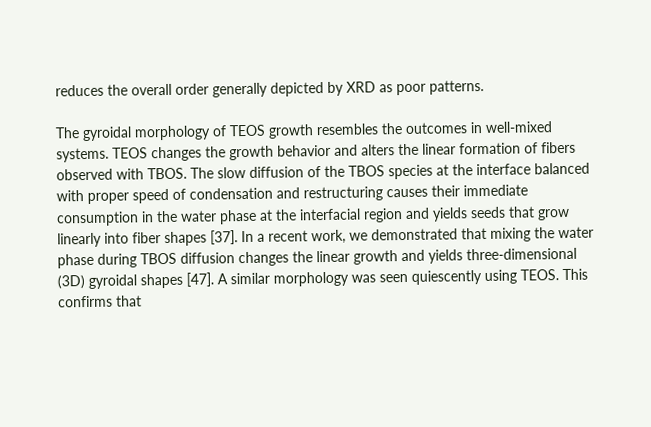reduces the overall order generally depicted by XRD as poor patterns.

The gyroidal morphology of TEOS growth resembles the outcomes in well-mixed systems. TEOS changes the growth behavior and alters the linear formation of fibers observed with TBOS. The slow diffusion of the TBOS species at the interface balanced with proper speed of condensation and restructuring causes their immediate consumption in the water phase at the interfacial region and yields seeds that grow linearly into fiber shapes [37]. In a recent work, we demonstrated that mixing the water phase during TBOS diffusion changes the linear growth and yields three-dimensional (3D) gyroidal shapes [47]. A similar morphology was seen quiescently using TEOS. This confirms that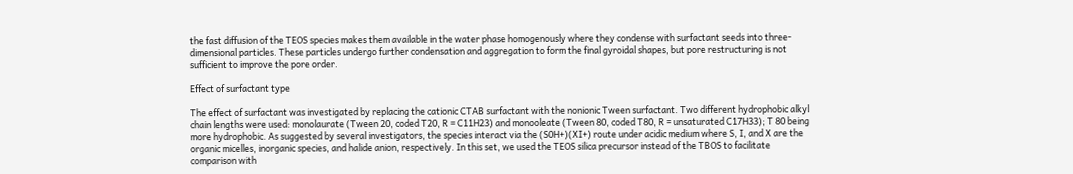the fast diffusion of the TEOS species makes them available in the water phase homogenously where they condense with surfactant seeds into three-dimensional particles. These particles undergo further condensation and aggregation to form the final gyroidal shapes, but pore restructuring is not sufficient to improve the pore order.

Effect of surfactant type

The effect of surfactant was investigated by replacing the cationic CTAB surfactant with the nonionic Tween surfactant. Two different hydrophobic alkyl chain lengths were used: monolaurate (Tween 20, coded T20, R = C11H23) and monooleate (Tween 80, coded T80, R = unsaturated C17H33); T 80 being more hydrophobic. As suggested by several investigators, the species interact via the (S0H+)(XI+) route under acidic medium where S, I, and X are the organic micelles, inorganic species, and halide anion, respectively. In this set, we used the TEOS silica precursor instead of the TBOS to facilitate comparison with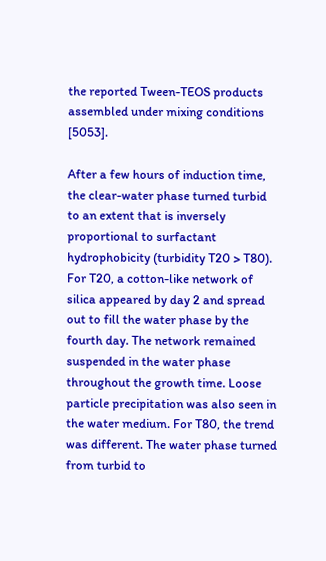the reported Tween-TEOS products assembled under mixing conditions [5053].

After a few hours of induction time, the clear-water phase turned turbid to an extent that is inversely proportional to surfactant hydrophobicity (turbidity T20 > T80). For T20, a cotton-like network of silica appeared by day 2 and spread out to fill the water phase by the fourth day. The network remained suspended in the water phase throughout the growth time. Loose particle precipitation was also seen in the water medium. For T80, the trend was different. The water phase turned from turbid to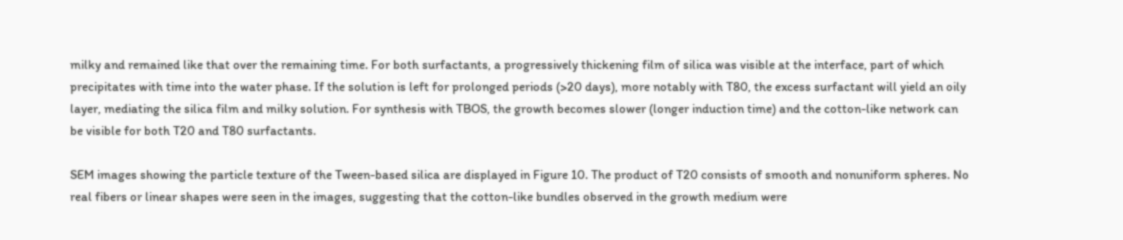milky and remained like that over the remaining time. For both surfactants, a progressively thickening film of silica was visible at the interface, part of which precipitates with time into the water phase. If the solution is left for prolonged periods (>20 days), more notably with T80, the excess surfactant will yield an oily layer, mediating the silica film and milky solution. For synthesis with TBOS, the growth becomes slower (longer induction time) and the cotton-like network can be visible for both T20 and T80 surfactants.

SEM images showing the particle texture of the Tween-based silica are displayed in Figure 10. The product of T20 consists of smooth and nonuniform spheres. No real fibers or linear shapes were seen in the images, suggesting that the cotton-like bundles observed in the growth medium were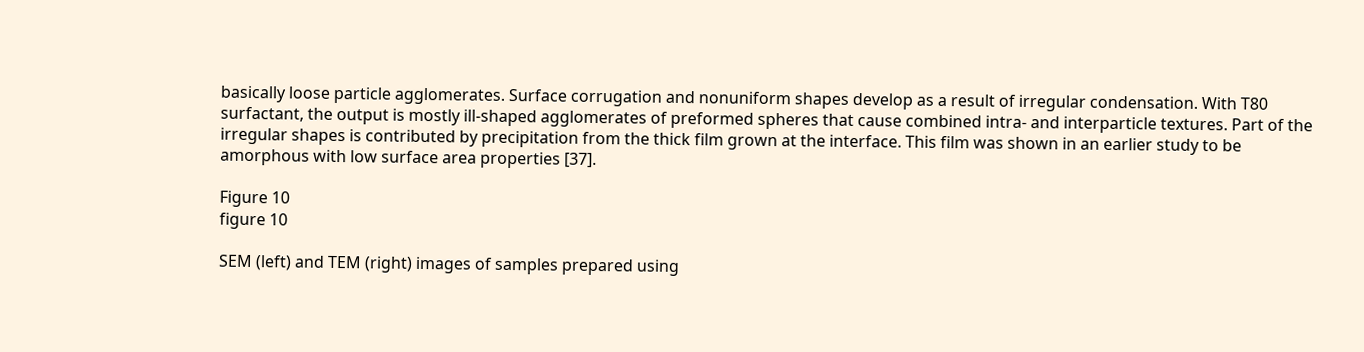basically loose particle agglomerates. Surface corrugation and nonuniform shapes develop as a result of irregular condensation. With T80 surfactant, the output is mostly ill-shaped agglomerates of preformed spheres that cause combined intra- and interparticle textures. Part of the irregular shapes is contributed by precipitation from the thick film grown at the interface. This film was shown in an earlier study to be amorphous with low surface area properties [37].

Figure 10
figure 10

SEM (left) and TEM (right) images of samples prepared using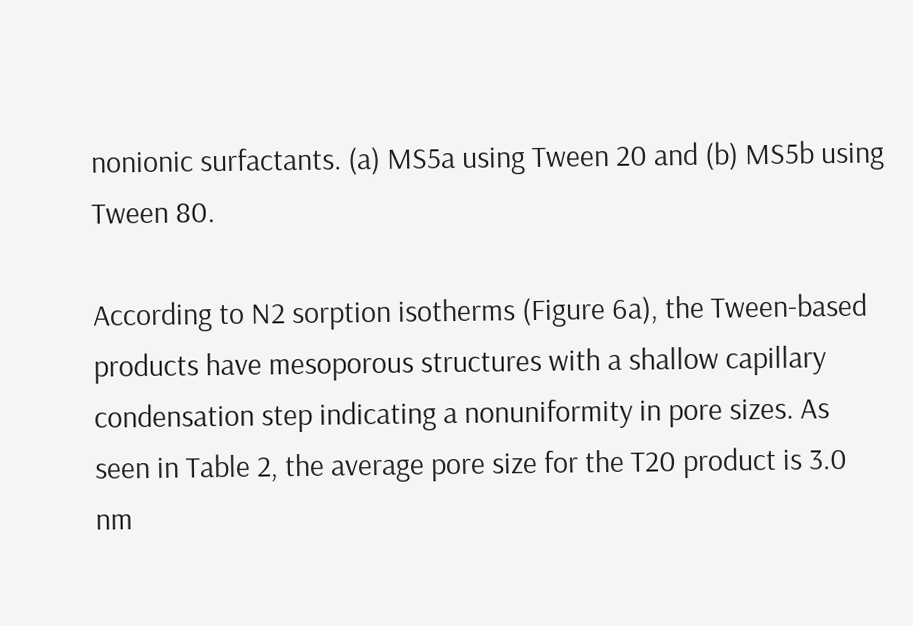nonionic surfactants. (a) MS5a using Tween 20 and (b) MS5b using Tween 80.

According to N2 sorption isotherms (Figure 6a), the Tween-based products have mesoporous structures with a shallow capillary condensation step indicating a nonuniformity in pore sizes. As seen in Table 2, the average pore size for the T20 product is 3.0 nm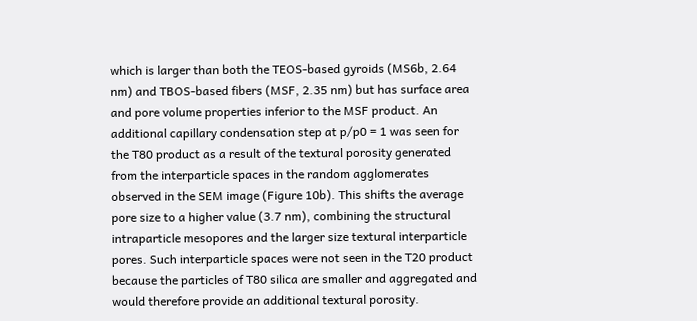which is larger than both the TEOS-based gyroids (MS6b, 2.64 nm) and TBOS-based fibers (MSF, 2.35 nm) but has surface area and pore volume properties inferior to the MSF product. An additional capillary condensation step at p/p0 = 1 was seen for the T80 product as a result of the textural porosity generated from the interparticle spaces in the random agglomerates observed in the SEM image (Figure 10b). This shifts the average pore size to a higher value (3.7 nm), combining the structural intraparticle mesopores and the larger size textural interparticle pores. Such interparticle spaces were not seen in the T20 product because the particles of T80 silica are smaller and aggregated and would therefore provide an additional textural porosity.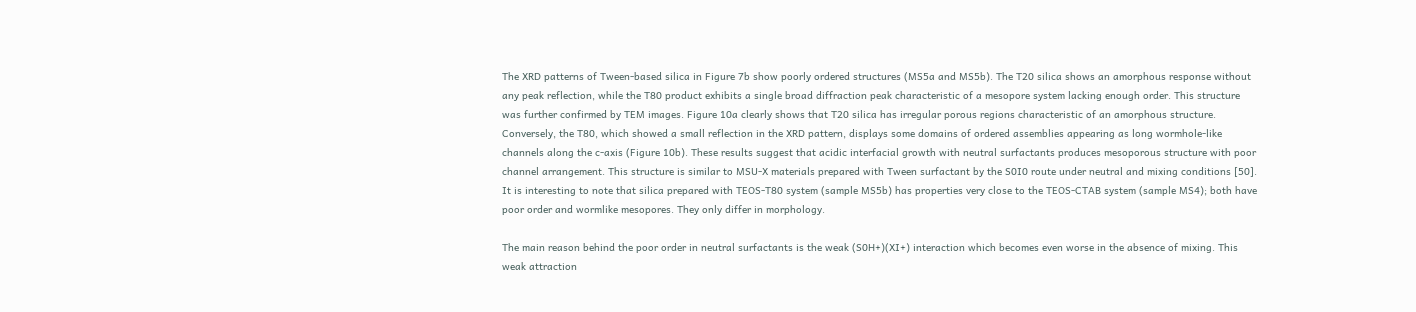The XRD patterns of Tween-based silica in Figure 7b show poorly ordered structures (MS5a and MS5b). The T20 silica shows an amorphous response without any peak reflection, while the T80 product exhibits a single broad diffraction peak characteristic of a mesopore system lacking enough order. This structure was further confirmed by TEM images. Figure 10a clearly shows that T20 silica has irregular porous regions characteristic of an amorphous structure. Conversely, the T80, which showed a small reflection in the XRD pattern, displays some domains of ordered assemblies appearing as long wormhole-like channels along the c-axis (Figure 10b). These results suggest that acidic interfacial growth with neutral surfactants produces mesoporous structure with poor channel arrangement. This structure is similar to MSU-X materials prepared with Tween surfactant by the S0I0 route under neutral and mixing conditions [50]. It is interesting to note that silica prepared with TEOS-T80 system (sample MS5b) has properties very close to the TEOS-CTAB system (sample MS4); both have poor order and wormlike mesopores. They only differ in morphology.

The main reason behind the poor order in neutral surfactants is the weak (S0H+)(XI+) interaction which becomes even worse in the absence of mixing. This weak attraction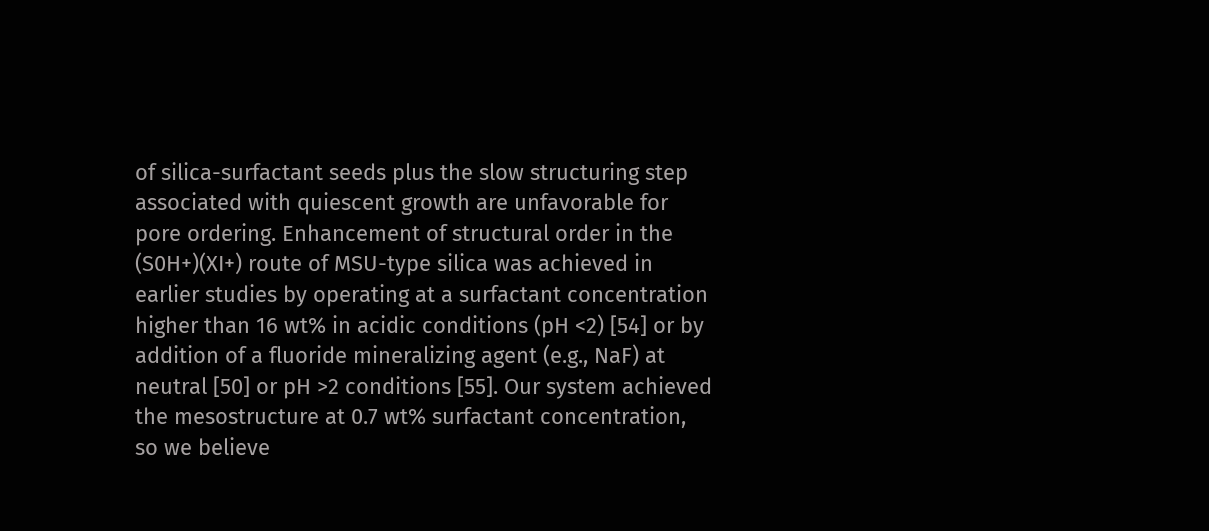of silica-surfactant seeds plus the slow structuring step associated with quiescent growth are unfavorable for pore ordering. Enhancement of structural order in the (S0H+)(XI+) route of MSU-type silica was achieved in earlier studies by operating at a surfactant concentration higher than 16 wt% in acidic conditions (pH <2) [54] or by addition of a fluoride mineralizing agent (e.g., NaF) at neutral [50] or pH >2 conditions [55]. Our system achieved the mesostructure at 0.7 wt% surfactant concentration, so we believe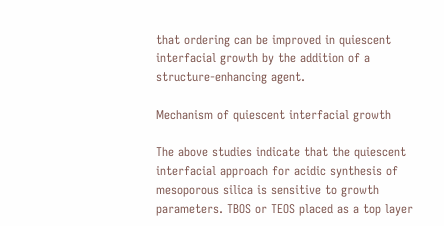that ordering can be improved in quiescent interfacial growth by the addition of a structure-enhancing agent.

Mechanism of quiescent interfacial growth

The above studies indicate that the quiescent interfacial approach for acidic synthesis of mesoporous silica is sensitive to growth parameters. TBOS or TEOS placed as a top layer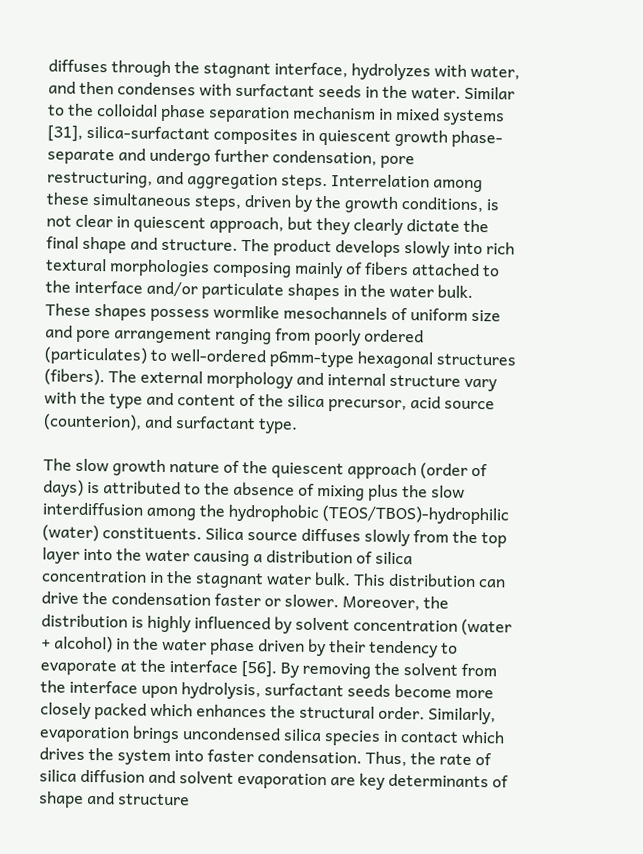diffuses through the stagnant interface, hydrolyzes with water, and then condenses with surfactant seeds in the water. Similar to the colloidal phase separation mechanism in mixed systems [31], silica-surfactant composites in quiescent growth phase-separate and undergo further condensation, pore restructuring, and aggregation steps. Interrelation among these simultaneous steps, driven by the growth conditions, is not clear in quiescent approach, but they clearly dictate the final shape and structure. The product develops slowly into rich textural morphologies composing mainly of fibers attached to the interface and/or particulate shapes in the water bulk. These shapes possess wormlike mesochannels of uniform size and pore arrangement ranging from poorly ordered (particulates) to well-ordered p6mm-type hexagonal structures (fibers). The external morphology and internal structure vary with the type and content of the silica precursor, acid source (counterion), and surfactant type.

The slow growth nature of the quiescent approach (order of days) is attributed to the absence of mixing plus the slow interdiffusion among the hydrophobic (TEOS/TBOS)-hydrophilic (water) constituents. Silica source diffuses slowly from the top layer into the water causing a distribution of silica concentration in the stagnant water bulk. This distribution can drive the condensation faster or slower. Moreover, the distribution is highly influenced by solvent concentration (water + alcohol) in the water phase driven by their tendency to evaporate at the interface [56]. By removing the solvent from the interface upon hydrolysis, surfactant seeds become more closely packed which enhances the structural order. Similarly, evaporation brings uncondensed silica species in contact which drives the system into faster condensation. Thus, the rate of silica diffusion and solvent evaporation are key determinants of shape and structure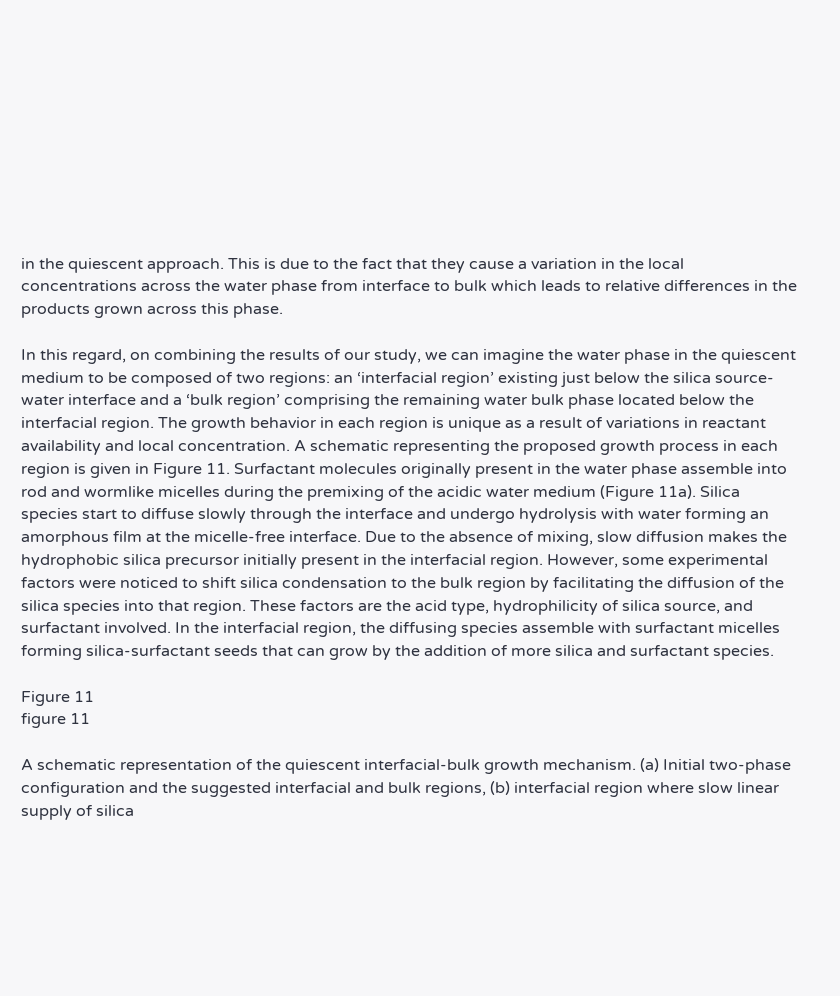in the quiescent approach. This is due to the fact that they cause a variation in the local concentrations across the water phase from interface to bulk which leads to relative differences in the products grown across this phase.

In this regard, on combining the results of our study, we can imagine the water phase in the quiescent medium to be composed of two regions: an ‘interfacial region’ existing just below the silica source-water interface and a ‘bulk region’ comprising the remaining water bulk phase located below the interfacial region. The growth behavior in each region is unique as a result of variations in reactant availability and local concentration. A schematic representing the proposed growth process in each region is given in Figure 11. Surfactant molecules originally present in the water phase assemble into rod and wormlike micelles during the premixing of the acidic water medium (Figure 11a). Silica species start to diffuse slowly through the interface and undergo hydrolysis with water forming an amorphous film at the micelle-free interface. Due to the absence of mixing, slow diffusion makes the hydrophobic silica precursor initially present in the interfacial region. However, some experimental factors were noticed to shift silica condensation to the bulk region by facilitating the diffusion of the silica species into that region. These factors are the acid type, hydrophilicity of silica source, and surfactant involved. In the interfacial region, the diffusing species assemble with surfactant micelles forming silica-surfactant seeds that can grow by the addition of more silica and surfactant species.

Figure 11
figure 11

A schematic representation of the quiescent interfacial-bulk growth mechanism. (a) Initial two-phase configuration and the suggested interfacial and bulk regions, (b) interfacial region where slow linear supply of silica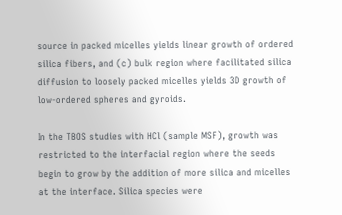source in packed micelles yields linear growth of ordered silica fibers, and (c) bulk region where facilitated silica diffusion to loosely packed micelles yields 3D growth of low-ordered spheres and gyroids.

In the TBOS studies with HCl (sample MSF), growth was restricted to the interfacial region where the seeds begin to grow by the addition of more silica and micelles at the interface. Silica species were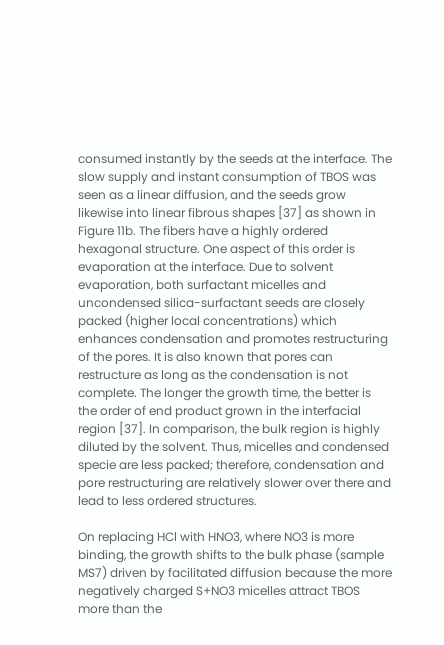consumed instantly by the seeds at the interface. The slow supply and instant consumption of TBOS was seen as a linear diffusion, and the seeds grow likewise into linear fibrous shapes [37] as shown in Figure 11b. The fibers have a highly ordered hexagonal structure. One aspect of this order is evaporation at the interface. Due to solvent evaporation, both surfactant micelles and uncondensed silica-surfactant seeds are closely packed (higher local concentrations) which enhances condensation and promotes restructuring of the pores. It is also known that pores can restructure as long as the condensation is not complete. The longer the growth time, the better is the order of end product grown in the interfacial region [37]. In comparison, the bulk region is highly diluted by the solvent. Thus, micelles and condensed specie are less packed; therefore, condensation and pore restructuring are relatively slower over there and lead to less ordered structures.

On replacing HCl with HNO3, where NO3 is more binding, the growth shifts to the bulk phase (sample MS7) driven by facilitated diffusion because the more negatively charged S+NO3 micelles attract TBOS more than the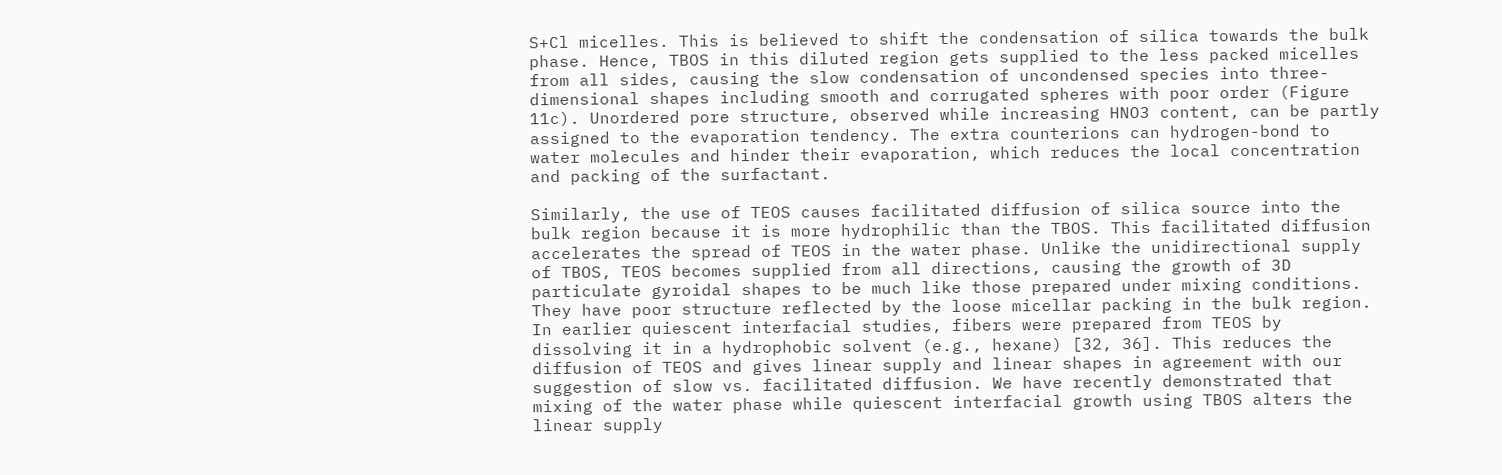S+Cl micelles. This is believed to shift the condensation of silica towards the bulk phase. Hence, TBOS in this diluted region gets supplied to the less packed micelles from all sides, causing the slow condensation of uncondensed species into three-dimensional shapes including smooth and corrugated spheres with poor order (Figure 11c). Unordered pore structure, observed while increasing HNO3 content, can be partly assigned to the evaporation tendency. The extra counterions can hydrogen-bond to water molecules and hinder their evaporation, which reduces the local concentration and packing of the surfactant.

Similarly, the use of TEOS causes facilitated diffusion of silica source into the bulk region because it is more hydrophilic than the TBOS. This facilitated diffusion accelerates the spread of TEOS in the water phase. Unlike the unidirectional supply of TBOS, TEOS becomes supplied from all directions, causing the growth of 3D particulate gyroidal shapes to be much like those prepared under mixing conditions. They have poor structure reflected by the loose micellar packing in the bulk region. In earlier quiescent interfacial studies, fibers were prepared from TEOS by dissolving it in a hydrophobic solvent (e.g., hexane) [32, 36]. This reduces the diffusion of TEOS and gives linear supply and linear shapes in agreement with our suggestion of slow vs. facilitated diffusion. We have recently demonstrated that mixing of the water phase while quiescent interfacial growth using TBOS alters the linear supply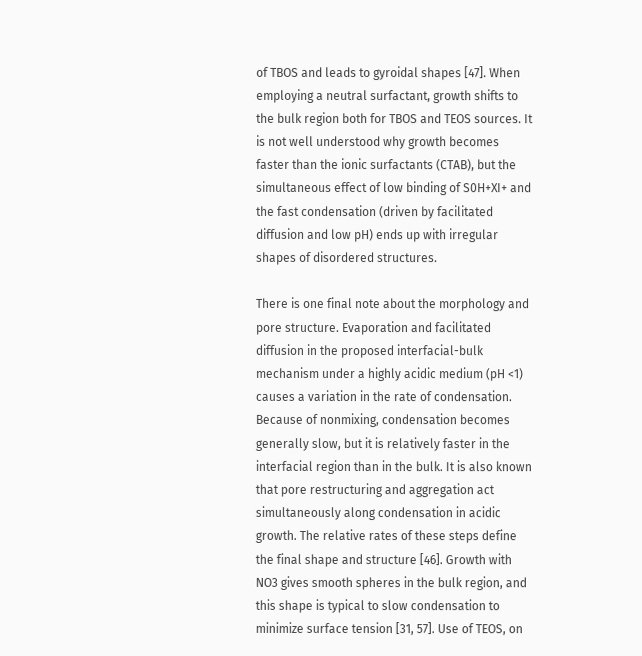of TBOS and leads to gyroidal shapes [47]. When employing a neutral surfactant, growth shifts to the bulk region both for TBOS and TEOS sources. It is not well understood why growth becomes faster than the ionic surfactants (CTAB), but the simultaneous effect of low binding of S0H+XI+ and the fast condensation (driven by facilitated diffusion and low pH) ends up with irregular shapes of disordered structures.

There is one final note about the morphology and pore structure. Evaporation and facilitated diffusion in the proposed interfacial-bulk mechanism under a highly acidic medium (pH <1) causes a variation in the rate of condensation. Because of nonmixing, condensation becomes generally slow, but it is relatively faster in the interfacial region than in the bulk. It is also known that pore restructuring and aggregation act simultaneously along condensation in acidic growth. The relative rates of these steps define the final shape and structure [46]. Growth with NO3 gives smooth spheres in the bulk region, and this shape is typical to slow condensation to minimize surface tension [31, 57]. Use of TEOS, on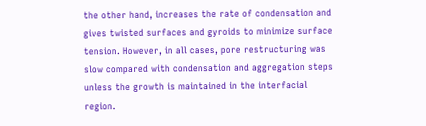the other hand, increases the rate of condensation and gives twisted surfaces and gyroids to minimize surface tension. However, in all cases, pore restructuring was slow compared with condensation and aggregation steps unless the growth is maintained in the interfacial region.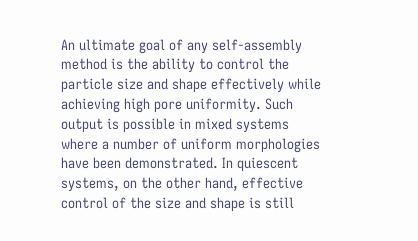An ultimate goal of any self-assembly method is the ability to control the particle size and shape effectively while achieving high pore uniformity. Such output is possible in mixed systems where a number of uniform morphologies have been demonstrated. In quiescent systems, on the other hand, effective control of the size and shape is still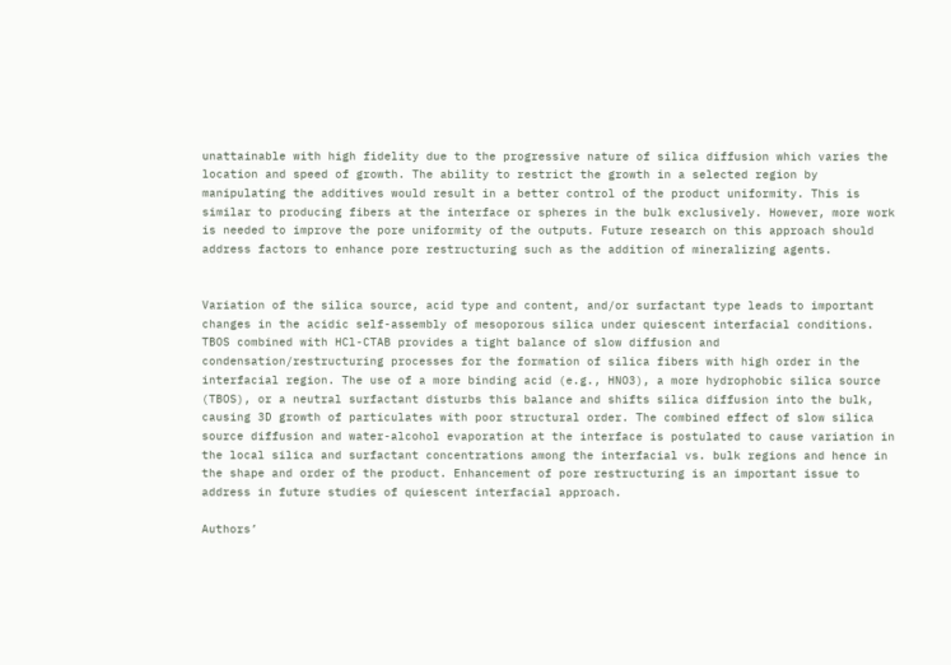unattainable with high fidelity due to the progressive nature of silica diffusion which varies the location and speed of growth. The ability to restrict the growth in a selected region by manipulating the additives would result in a better control of the product uniformity. This is similar to producing fibers at the interface or spheres in the bulk exclusively. However, more work is needed to improve the pore uniformity of the outputs. Future research on this approach should address factors to enhance pore restructuring such as the addition of mineralizing agents.


Variation of the silica source, acid type and content, and/or surfactant type leads to important changes in the acidic self-assembly of mesoporous silica under quiescent interfacial conditions. TBOS combined with HCl-CTAB provides a tight balance of slow diffusion and condensation/restructuring processes for the formation of silica fibers with high order in the interfacial region. The use of a more binding acid (e.g., HNO3), a more hydrophobic silica source (TBOS), or a neutral surfactant disturbs this balance and shifts silica diffusion into the bulk, causing 3D growth of particulates with poor structural order. The combined effect of slow silica source diffusion and water-alcohol evaporation at the interface is postulated to cause variation in the local silica and surfactant concentrations among the interfacial vs. bulk regions and hence in the shape and order of the product. Enhancement of pore restructuring is an important issue to address in future studies of quiescent interfacial approach.

Authors’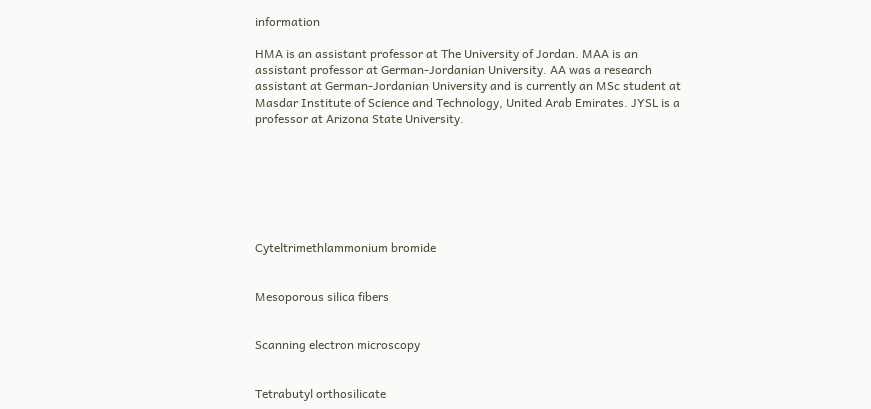information

HMA is an assistant professor at The University of Jordan. MAA is an assistant professor at German-Jordanian University. AA was a research assistant at German-Jordanian University and is currently an MSc student at Masdar Institute of Science and Technology, United Arab Emirates. JYSL is a professor at Arizona State University.







Cyteltrimethlammonium bromide


Mesoporous silica fibers


Scanning electron microscopy


Tetrabutyl orthosilicate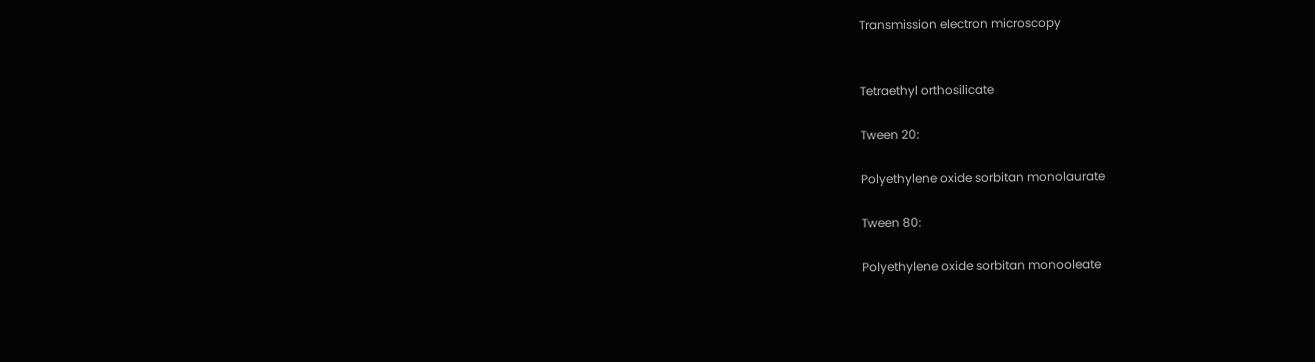Transmission electron microscopy


Tetraethyl orthosilicate

Tween 20:

Polyethylene oxide sorbitan monolaurate

Tween 80:

Polyethylene oxide sorbitan monooleate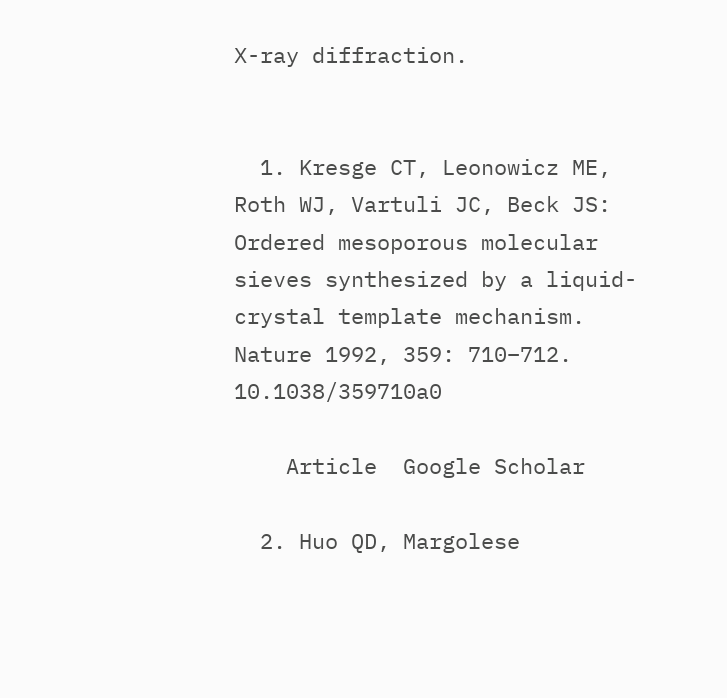X-ray diffraction.


  1. Kresge CT, Leonowicz ME, Roth WJ, Vartuli JC, Beck JS: Ordered mesoporous molecular sieves synthesized by a liquid-crystal template mechanism. Nature 1992, 359: 710–712. 10.1038/359710a0

    Article  Google Scholar

  2. Huo QD, Margolese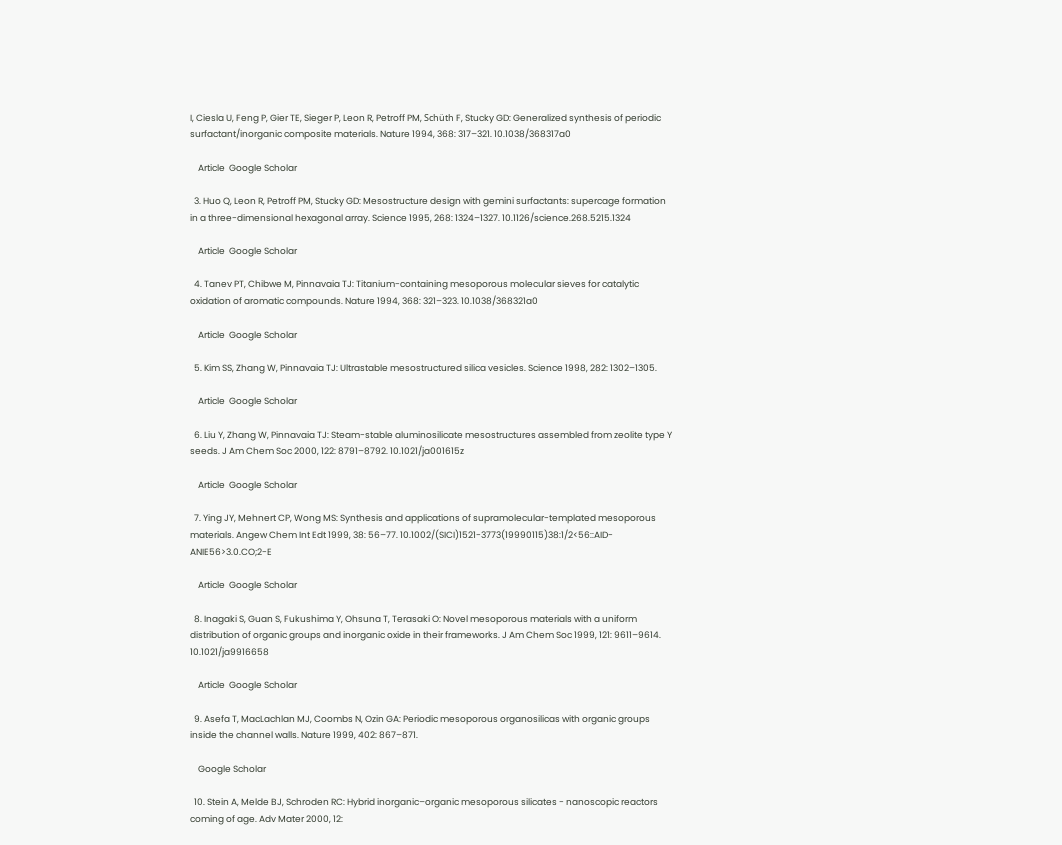I, Ciesla U, Feng P, Gier TE, Sieger P, Leon R, Petroff PM, Schüth F, Stucky GD: Generalized synthesis of periodic surfactant/inorganic composite materials. Nature 1994, 368: 317–321. 10.1038/368317a0

    Article  Google Scholar

  3. Huo Q, Leon R, Petroff PM, Stucky GD: Mesostructure design with gemini surfactants: supercage formation in a three-dimensional hexagonal array. Science 1995, 268: 1324–1327. 10.1126/science.268.5215.1324

    Article  Google Scholar

  4. Tanev PT, Chibwe M, Pinnavaia TJ: Titanium-containing mesoporous molecular sieves for catalytic oxidation of aromatic compounds. Nature 1994, 368: 321–323. 10.1038/368321a0

    Article  Google Scholar

  5. Kim SS, Zhang W, Pinnavaia TJ: Ultrastable mesostructured silica vesicles. Science 1998, 282: 1302–1305.

    Article  Google Scholar

  6. Liu Y, Zhang W, Pinnavaia TJ: Steam-stable aluminosilicate mesostructures assembled from zeolite type Y seeds. J Am Chem Soc 2000, 122: 8791–8792. 10.1021/ja001615z

    Article  Google Scholar

  7. Ying JY, Mehnert CP, Wong MS: Synthesis and applications of supramolecular-templated mesoporous materials. Angew Chem Int Edt 1999, 38: 56–77. 10.1002/(SICI)1521-3773(19990115)38:1/2<56::AID-ANIE56>3.0.CO;2-E

    Article  Google Scholar

  8. Inagaki S, Guan S, Fukushima Y, Ohsuna T, Terasaki O: Novel mesoporous materials with a uniform distribution of organic groups and inorganic oxide in their frameworks. J Am Chem Soc 1999, 121: 9611–9614. 10.1021/ja9916658

    Article  Google Scholar

  9. Asefa T, MacLachlan MJ, Coombs N, Ozin GA: Periodic mesoporous organosilicas with organic groups inside the channel walls. Nature 1999, 402: 867–871.

    Google Scholar

  10. Stein A, Melde BJ, Schroden RC: Hybrid inorganic–organic mesoporous silicates - nanoscopic reactors coming of age. Adv Mater 2000, 12: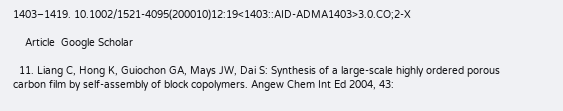1403–1419. 10.1002/1521-4095(200010)12:19<1403::AID-ADMA1403>3.0.CO;2-X

    Article  Google Scholar

  11. Liang C, Hong K, Guiochon GA, Mays JW, Dai S: Synthesis of a large-scale highly ordered porous carbon film by self-assembly of block copolymers. Angew Chem Int Ed 2004, 43: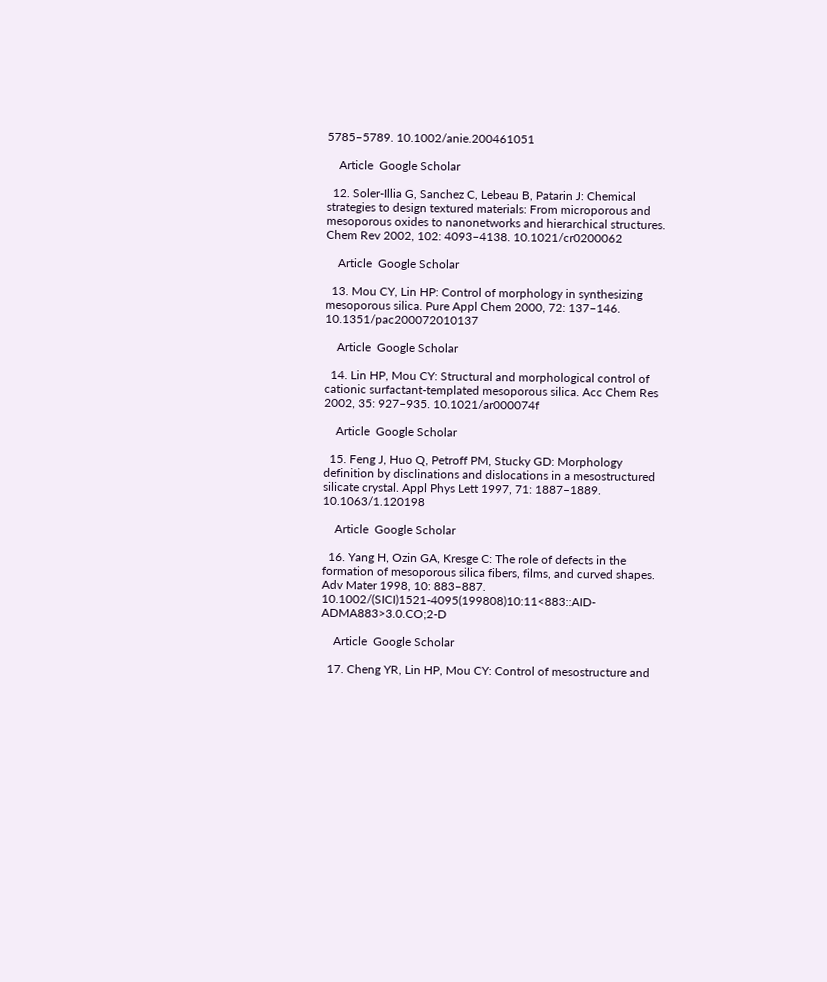5785–5789. 10.1002/anie.200461051

    Article  Google Scholar

  12. Soler-Illia G, Sanchez C, Lebeau B, Patarin J: Chemical strategies to design textured materials: From microporous and mesoporous oxides to nanonetworks and hierarchical structures. Chem Rev 2002, 102: 4093–4138. 10.1021/cr0200062

    Article  Google Scholar

  13. Mou CY, Lin HP: Control of morphology in synthesizing mesoporous silica. Pure Appl Chem 2000, 72: 137–146. 10.1351/pac200072010137

    Article  Google Scholar

  14. Lin HP, Mou CY: Structural and morphological control of cationic surfactant-templated mesoporous silica. Acc Chem Res 2002, 35: 927–935. 10.1021/ar000074f

    Article  Google Scholar

  15. Feng J, Huo Q, Petroff PM, Stucky GD: Morphology definition by disclinations and dislocations in a mesostructured silicate crystal. Appl Phys Lett 1997, 71: 1887–1889. 10.1063/1.120198

    Article  Google Scholar

  16. Yang H, Ozin GA, Kresge C: The role of defects in the formation of mesoporous silica fibers, films, and curved shapes. Adv Mater 1998, 10: 883–887. 10.1002/(SICI)1521-4095(199808)10:11<883::AID-ADMA883>3.0.CO;2-D

    Article  Google Scholar

  17. Cheng YR, Lin HP, Mou CY: Control of mesostructure and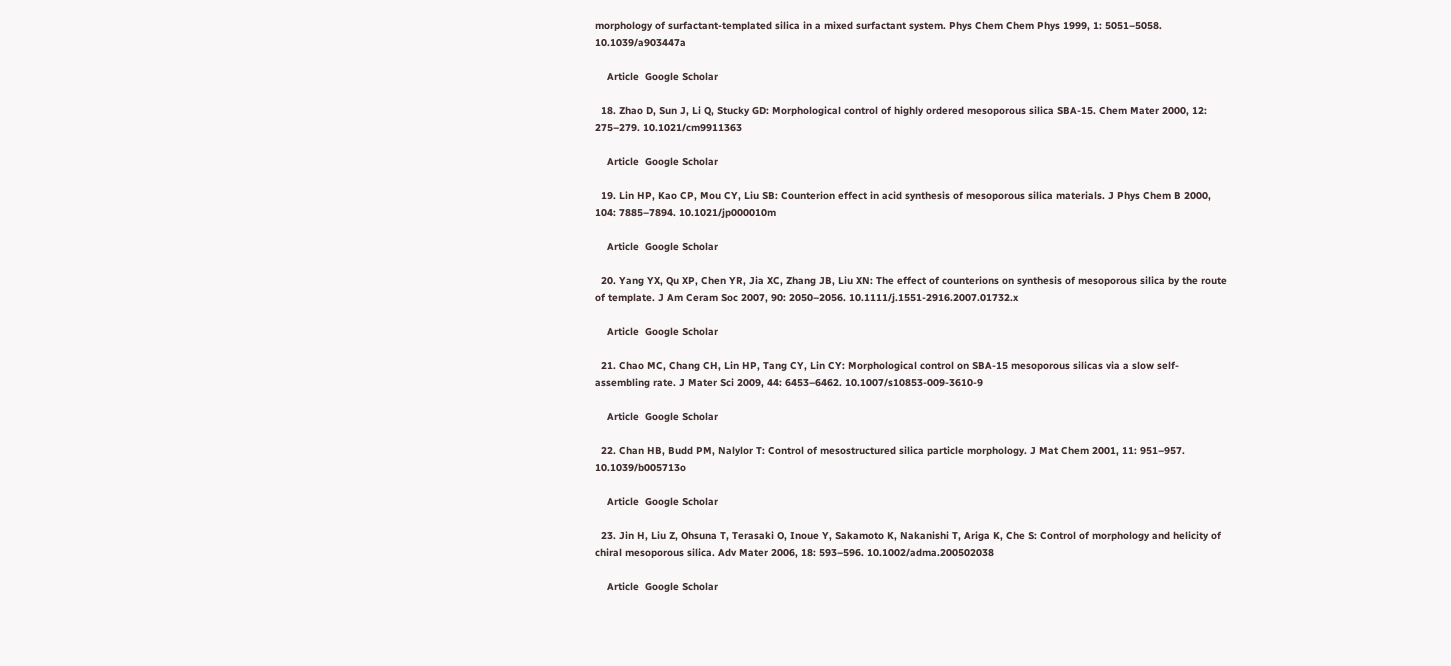morphology of surfactant-templated silica in a mixed surfactant system. Phys Chem Chem Phys 1999, 1: 5051–5058. 10.1039/a903447a

    Article  Google Scholar

  18. Zhao D, Sun J, Li Q, Stucky GD: Morphological control of highly ordered mesoporous silica SBA-15. Chem Mater 2000, 12: 275–279. 10.1021/cm9911363

    Article  Google Scholar

  19. Lin HP, Kao CP, Mou CY, Liu SB: Counterion effect in acid synthesis of mesoporous silica materials. J Phys Chem B 2000, 104: 7885–7894. 10.1021/jp000010m

    Article  Google Scholar

  20. Yang YX, Qu XP, Chen YR, Jia XC, Zhang JB, Liu XN: The effect of counterions on synthesis of mesoporous silica by the route of template. J Am Ceram Soc 2007, 90: 2050–2056. 10.1111/j.1551-2916.2007.01732.x

    Article  Google Scholar

  21. Chao MC, Chang CH, Lin HP, Tang CY, Lin CY: Morphological control on SBA-15 mesoporous silicas via a slow self-assembling rate. J Mater Sci 2009, 44: 6453–6462. 10.1007/s10853-009-3610-9

    Article  Google Scholar

  22. Chan HB, Budd PM, Nalylor T: Control of mesostructured silica particle morphology. J Mat Chem 2001, 11: 951–957. 10.1039/b005713o

    Article  Google Scholar

  23. Jin H, Liu Z, Ohsuna T, Terasaki O, Inoue Y, Sakamoto K, Nakanishi T, Ariga K, Che S: Control of morphology and helicity of chiral mesoporous silica. Adv Mater 2006, 18: 593–596. 10.1002/adma.200502038

    Article  Google Scholar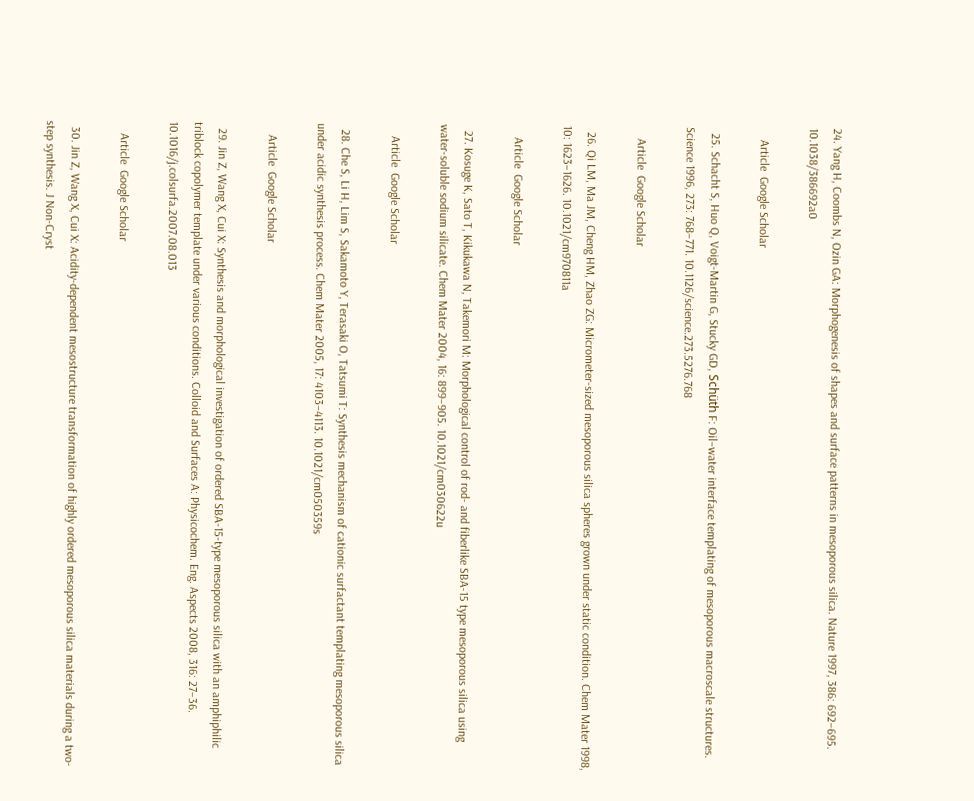24. Yang H, Coombs N, Ozin GA: Morphogenesis of shapes and surface patterns in mesoporous silica. Nature 1997, 386: 692–695. 10.1038/386692a0

    Article  Google Scholar

  25. Schacht S, Huo Q, Voigt-Martin G, Stucky GD, Schüth F: Oil–water interface templating of mesoporous macroscale structures. Science 1996, 273: 768–771. 10.1126/science.273.5276.768

    Article  Google Scholar

  26. Qi LM, Ma JM, Cheng HM, Zhao ZG: Micrometer-sized mesoporous silica spheres grown under static condition. Chem Mater 1998, 10: 1623–1626. 10.1021/cm970811a

    Article  Google Scholar

  27. Kosuge K, Sato T, Kikukawa N, Takemori M: Morphological control of rod- and fiberlike SBA-15 type mesoporous silica using water-soluble sodium silicate. Chem Mater 2004, 16: 899–905. 10.1021/cm030622u

    Article  Google Scholar

  28. Che S, Li H, Lim S, Sakamoto Y, Terasaki O, Tatsumi T: Synthesis mechanism of cationic surfactant templating mesoporous silica under acidic synthesis process. Chem Mater 2005, 17: 4103–4113. 10.1021/cm050359s

    Article  Google Scholar

  29. Jin Z, Wang X, Cui X: Synthesis and morphological investigation of ordered SBA-15-type mesoporous silica with an amphiphilic triblock copolymer template under various conditions. Colloid and Surfaces A: Physicochem. Eng. Aspects 2008, 316: 27–36. 10.1016/j.colsurfa.2007.08.013

    Article  Google Scholar

  30. Jin Z, Wang X, Cui X: Acidity-dependent mesostructure transformation of highly ordered mesoporous silica materials during a two-step synthesis. J Non-Cryst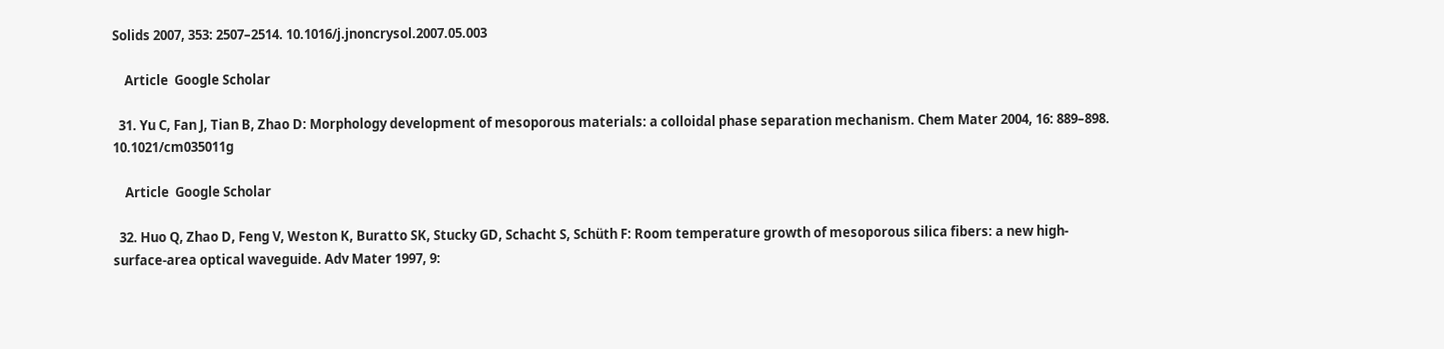Solids 2007, 353: 2507–2514. 10.1016/j.jnoncrysol.2007.05.003

    Article  Google Scholar

  31. Yu C, Fan J, Tian B, Zhao D: Morphology development of mesoporous materials: a colloidal phase separation mechanism. Chem Mater 2004, 16: 889–898. 10.1021/cm035011g

    Article  Google Scholar

  32. Huo Q, Zhao D, Feng V, Weston K, Buratto SK, Stucky GD, Schacht S, Schüth F: Room temperature growth of mesoporous silica fibers: a new high-surface-area optical waveguide. Adv Mater 1997, 9: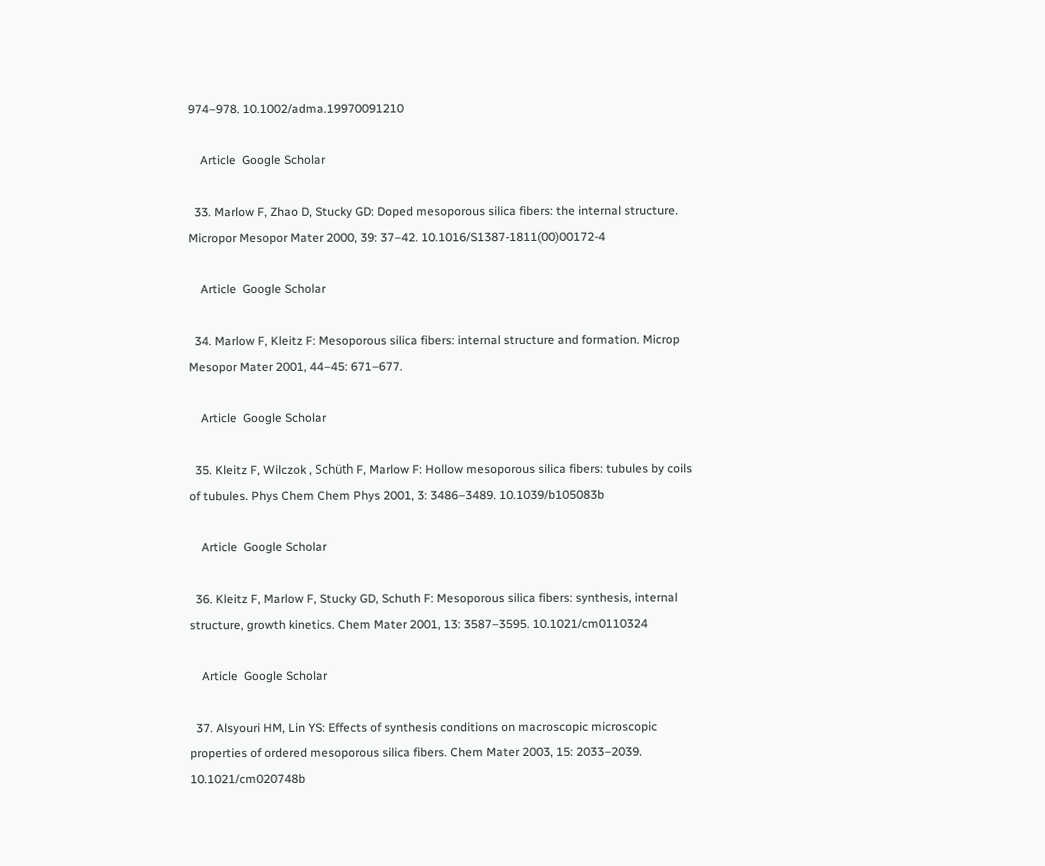974–978. 10.1002/adma.19970091210

    Article  Google Scholar

  33. Marlow F, Zhao D, Stucky GD: Doped mesoporous silica fibers: the internal structure. Micropor Mesopor Mater 2000, 39: 37–42. 10.1016/S1387-1811(00)00172-4

    Article  Google Scholar

  34. Marlow F, Kleitz F: Mesoporous silica fibers: internal structure and formation. Microp Mesopor Mater 2001, 44–45: 671–677.

    Article  Google Scholar

  35. Kleitz F, Wilczok , Schüth F, Marlow F: Hollow mesoporous silica fibers: tubules by coils of tubules. Phys Chem Chem Phys 2001, 3: 3486–3489. 10.1039/b105083b

    Article  Google Scholar

  36. Kleitz F, Marlow F, Stucky GD, Schuth F: Mesoporous silica fibers: synthesis, internal structure, growth kinetics. Chem Mater 2001, 13: 3587–3595. 10.1021/cm0110324

    Article  Google Scholar

  37. Alsyouri HM, Lin YS: Effects of synthesis conditions on macroscopic microscopic properties of ordered mesoporous silica fibers. Chem Mater 2003, 15: 2033–2039. 10.1021/cm020748b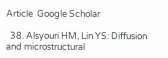Article  Google Scholar

  38. Alsyouri HM, Lin YS: Diffusion and microstructural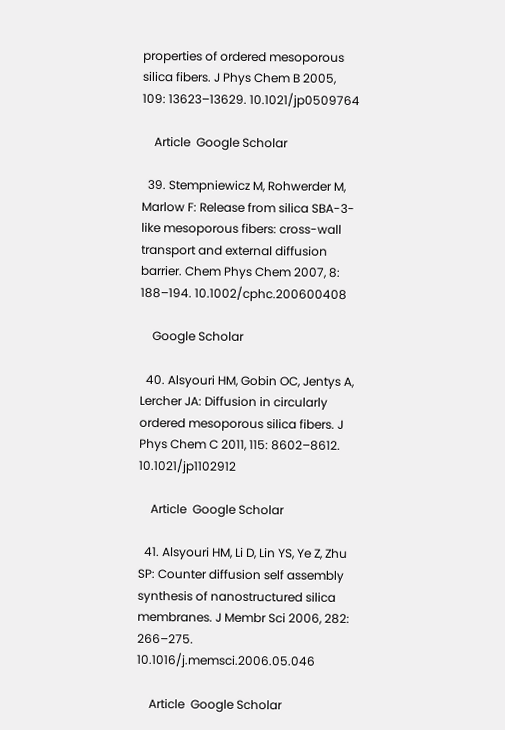properties of ordered mesoporous silica fibers. J Phys Chem B 2005, 109: 13623–13629. 10.1021/jp0509764

    Article  Google Scholar

  39. Stempniewicz M, Rohwerder M, Marlow F: Release from silica SBA-3-like mesoporous fibers: cross-wall transport and external diffusion barrier. Chem Phys Chem 2007, 8: 188–194. 10.1002/cphc.200600408

    Google Scholar

  40. Alsyouri HM, Gobin OC, Jentys A, Lercher JA: Diffusion in circularly ordered mesoporous silica fibers. J Phys Chem C 2011, 115: 8602–8612. 10.1021/jp1102912

    Article  Google Scholar

  41. Alsyouri HM, Li D, Lin YS, Ye Z, Zhu SP: Counter diffusion self assembly synthesis of nanostructured silica membranes. J Membr Sci 2006, 282: 266–275. 10.1016/j.memsci.2006.05.046

    Article  Google Scholar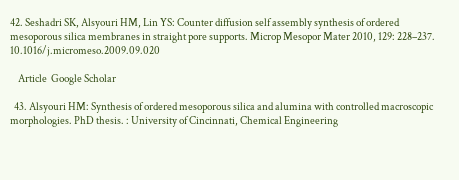42. Seshadri SK, Alsyouri HM, Lin YS: Counter diffusion self assembly synthesis of ordered mesoporous silica membranes in straight pore supports. Microp Mesopor Mater 2010, 129: 228–237. 10.1016/j.micromeso.2009.09.020

    Article  Google Scholar

  43. Alsyouri HM: Synthesis of ordered mesoporous silica and alumina with controlled macroscopic morphologies. PhD thesis. : University of Cincinnati, Chemical Engineering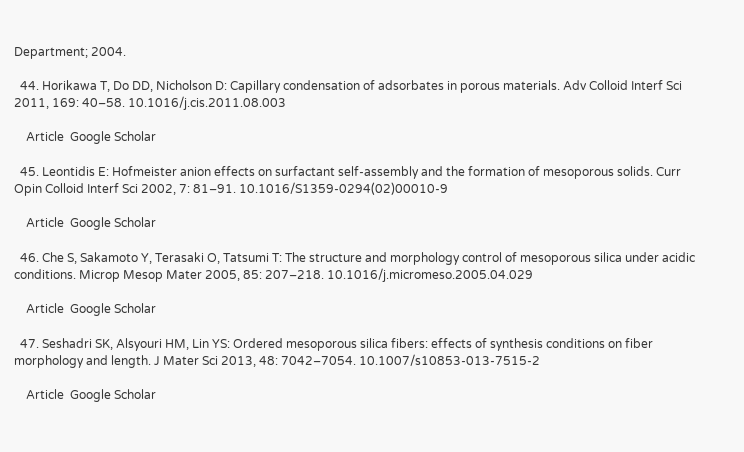Department; 2004.

  44. Horikawa T, Do DD, Nicholson D: Capillary condensation of adsorbates in porous materials. Adv Colloid Interf Sci 2011, 169: 40–58. 10.1016/j.cis.2011.08.003

    Article  Google Scholar

  45. Leontidis E: Hofmeister anion effects on surfactant self-assembly and the formation of mesoporous solids. Curr Opin Colloid Interf Sci 2002, 7: 81–91. 10.1016/S1359-0294(02)00010-9

    Article  Google Scholar

  46. Che S, Sakamoto Y, Terasaki O, Tatsumi T: The structure and morphology control of mesoporous silica under acidic conditions. Microp Mesop Mater 2005, 85: 207–218. 10.1016/j.micromeso.2005.04.029

    Article  Google Scholar

  47. Seshadri SK, Alsyouri HM, Lin YS: Ordered mesoporous silica fibers: effects of synthesis conditions on fiber morphology and length. J Mater Sci 2013, 48: 7042–7054. 10.1007/s10853-013-7515-2

    Article  Google Scholar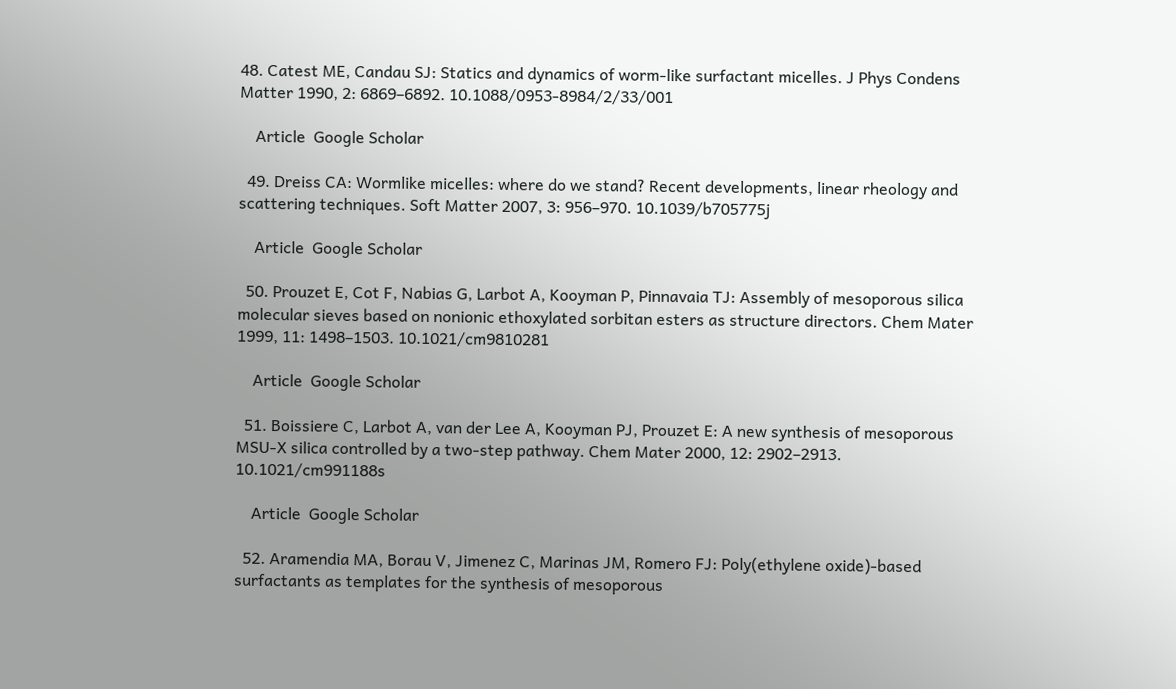48. Catest ME, Candau SJ: Statics and dynamics of worm-like surfactant micelles. J Phys Condens Matter 1990, 2: 6869–6892. 10.1088/0953-8984/2/33/001

    Article  Google Scholar

  49. Dreiss CA: Wormlike micelles: where do we stand? Recent developments, linear rheology and scattering techniques. Soft Matter 2007, 3: 956–970. 10.1039/b705775j

    Article  Google Scholar

  50. Prouzet E, Cot F, Nabias G, Larbot A, Kooyman P, Pinnavaia TJ: Assembly of mesoporous silica molecular sieves based on nonionic ethoxylated sorbitan esters as structure directors. Chem Mater 1999, 11: 1498–1503. 10.1021/cm9810281

    Article  Google Scholar

  51. Boissiere C, Larbot A, van der Lee A, Kooyman PJ, Prouzet E: A new synthesis of mesoporous MSU-X silica controlled by a two-step pathway. Chem Mater 2000, 12: 2902–2913. 10.1021/cm991188s

    Article  Google Scholar

  52. Aramendia MA, Borau V, Jimenez C, Marinas JM, Romero FJ: Poly(ethylene oxide)-based surfactants as templates for the synthesis of mesoporous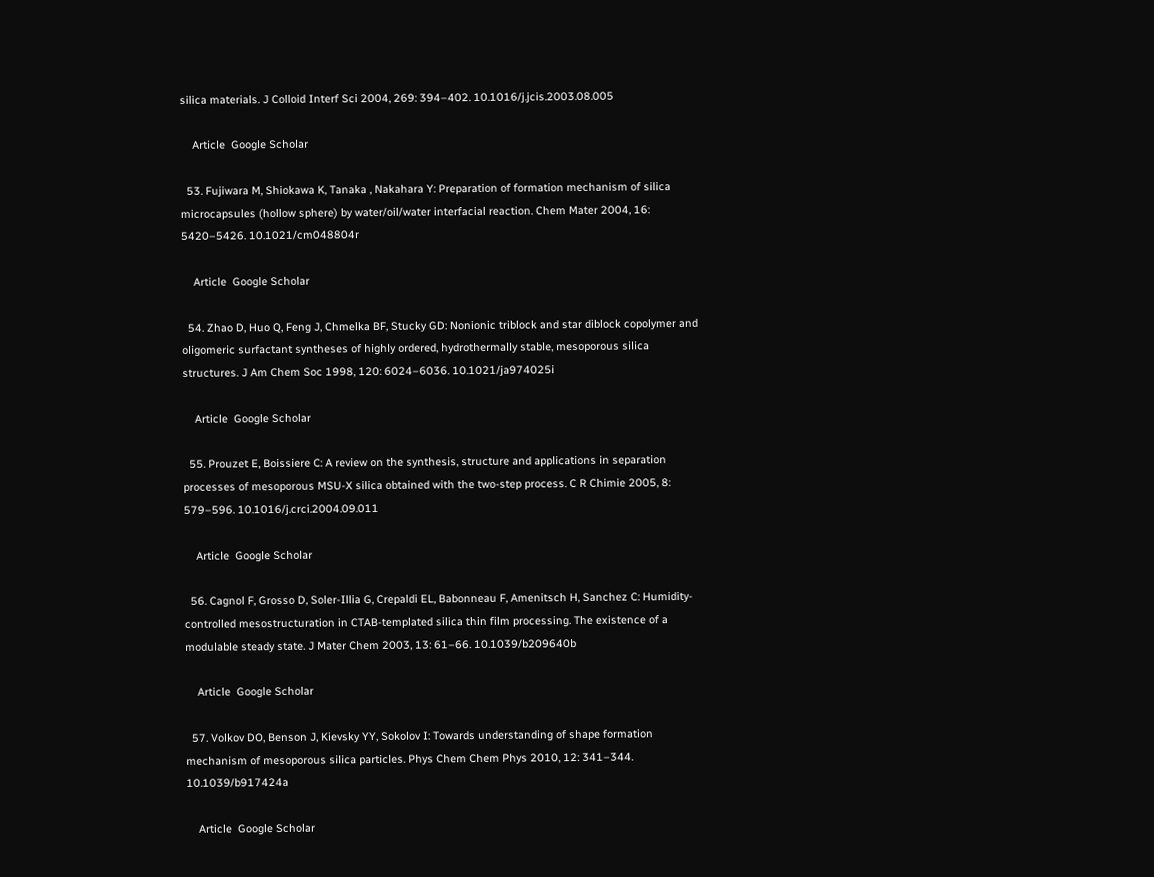silica materials. J Colloid Interf Sci 2004, 269: 394–402. 10.1016/j.jcis.2003.08.005

    Article  Google Scholar

  53. Fujiwara M, Shiokawa K, Tanaka , Nakahara Y: Preparation of formation mechanism of silica microcapsules (hollow sphere) by water/oil/water interfacial reaction. Chem Mater 2004, 16: 5420–5426. 10.1021/cm048804r

    Article  Google Scholar

  54. Zhao D, Huo Q, Feng J, Chmelka BF, Stucky GD: Nonionic triblock and star diblock copolymer and oligomeric surfactant syntheses of highly ordered, hydrothermally stable, mesoporous silica structures. J Am Chem Soc 1998, 120: 6024–6036. 10.1021/ja974025i

    Article  Google Scholar

  55. Prouzet E, Boissiere C: A review on the synthesis, structure and applications in separation processes of mesoporous MSU-X silica obtained with the two-step process. C R Chimie 2005, 8: 579–596. 10.1016/j.crci.2004.09.011

    Article  Google Scholar

  56. Cagnol F, Grosso D, Soler-Illia G, Crepaldi EL, Babonneau F, Amenitsch H, Sanchez C: Humidity-controlled mesostructuration in CTAB-templated silica thin film processing. The existence of a modulable steady state. J Mater Chem 2003, 13: 61–66. 10.1039/b209640b

    Article  Google Scholar

  57. Volkov DO, Benson J, Kievsky YY, Sokolov I: Towards understanding of shape formation mechanism of mesoporous silica particles. Phys Chem Chem Phys 2010, 12: 341–344. 10.1039/b917424a

    Article  Google Scholar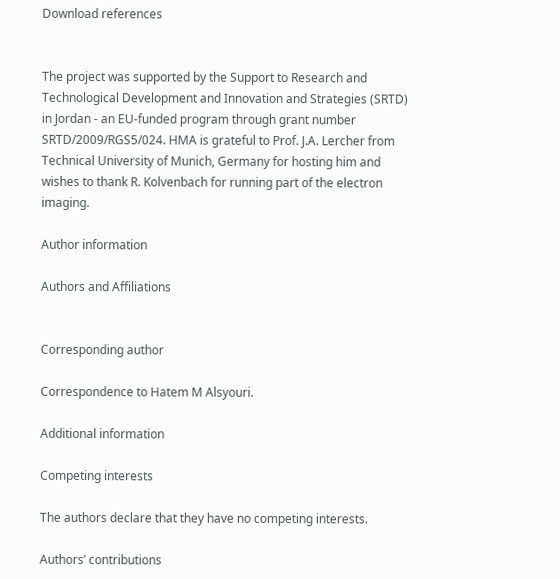Download references


The project was supported by the Support to Research and Technological Development and Innovation and Strategies (SRTD) in Jordan - an EU-funded program through grant number SRTD/2009/RGS5/024. HMA is grateful to Prof. J.A. Lercher from Technical University of Munich, Germany for hosting him and wishes to thank R. Kolvenbach for running part of the electron imaging.

Author information

Authors and Affiliations


Corresponding author

Correspondence to Hatem M Alsyouri.

Additional information

Competing interests

The authors declare that they have no competing interests.

Authors’ contributions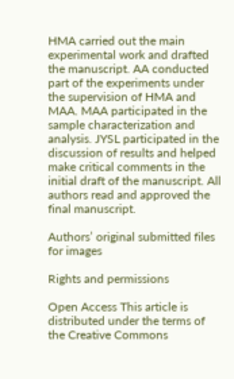HMA carried out the main experimental work and drafted the manuscript. AA conducted part of the experiments under the supervision of HMA and MAA. MAA participated in the sample characterization and analysis. JYSL participated in the discussion of results and helped make critical comments in the initial draft of the manuscript. All authors read and approved the final manuscript.

Authors’ original submitted files for images

Rights and permissions

Open Access This article is distributed under the terms of the Creative Commons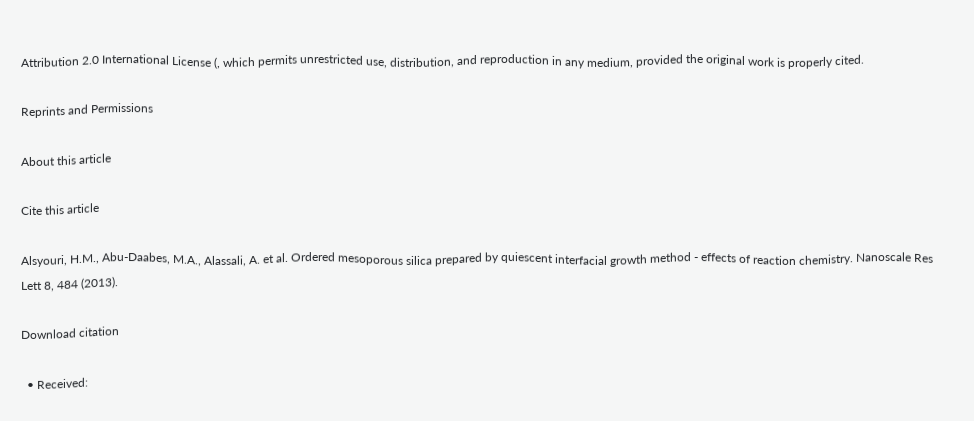Attribution 2.0 International License (, which permits unrestricted use, distribution, and reproduction in any medium, provided the original work is properly cited.

Reprints and Permissions

About this article

Cite this article

Alsyouri, H.M., Abu-Daabes, M.A., Alassali, A. et al. Ordered mesoporous silica prepared by quiescent interfacial growth method - effects of reaction chemistry. Nanoscale Res Lett 8, 484 (2013).

Download citation

  • Received: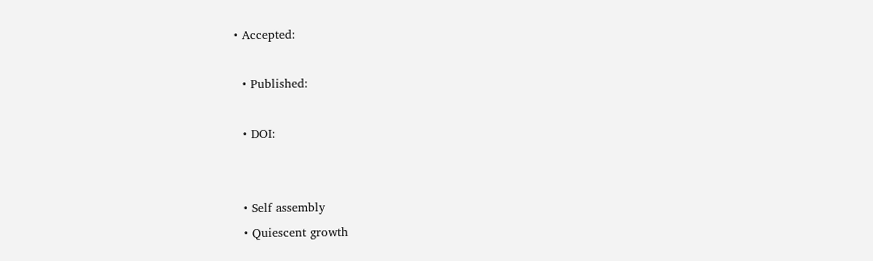• Accepted:

  • Published:

  • DOI:


  • Self assembly
  • Quiescent growth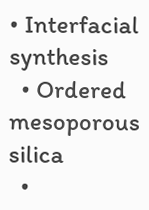• Interfacial synthesis
  • Ordered mesoporous silica
  •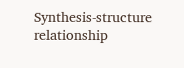Synthesis-structure relationship